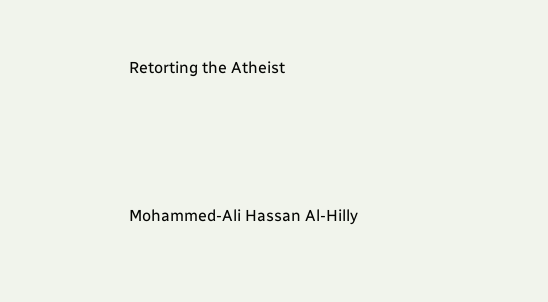Retorting the Atheist






Mohammed-Ali Hassan Al-Hilly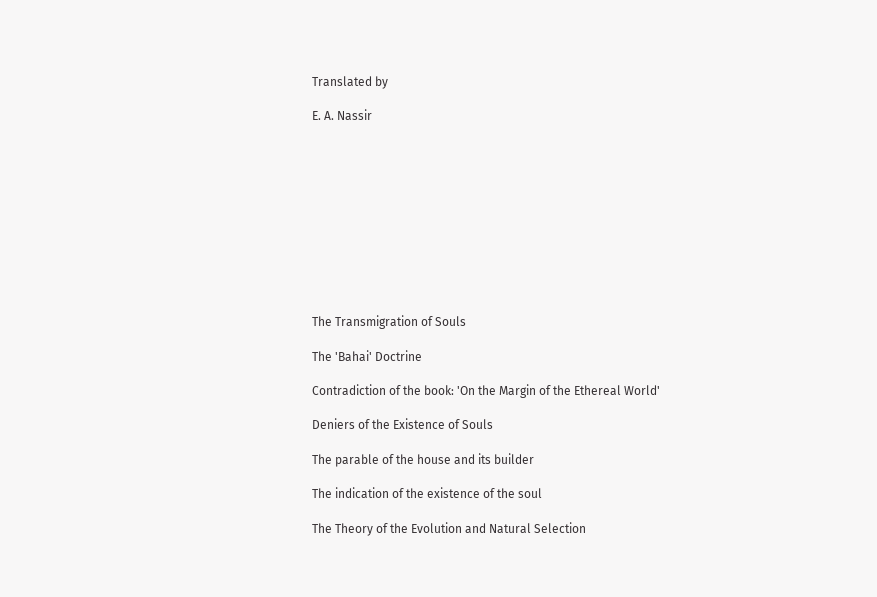Translated by

E. A. Nassir











The Transmigration of Souls

The 'Bahai' Doctrine

Contradiction of the book: 'On the Margin of the Ethereal World'

Deniers of the Existence of Souls

The parable of the house and its builder

The indication of the existence of the soul

The Theory of the Evolution and Natural Selection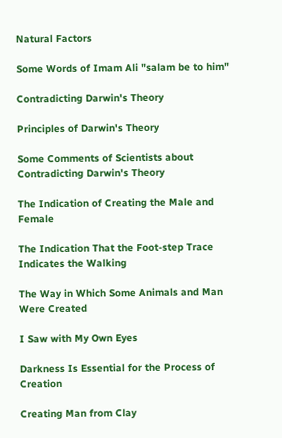Natural Factors

Some Words of Imam Ali "salam be to him"

Contradicting Darwin's Theory

Principles of Darwin's Theory

Some Comments of Scientists about Contradicting Darwin's Theory

The Indication of Creating the Male and Female

The Indication That the Foot-step Trace Indicates the Walking

The Way in Which Some Animals and Man Were Created

I Saw with My Own Eyes

Darkness Is Essential for the Process of Creation

Creating Man from Clay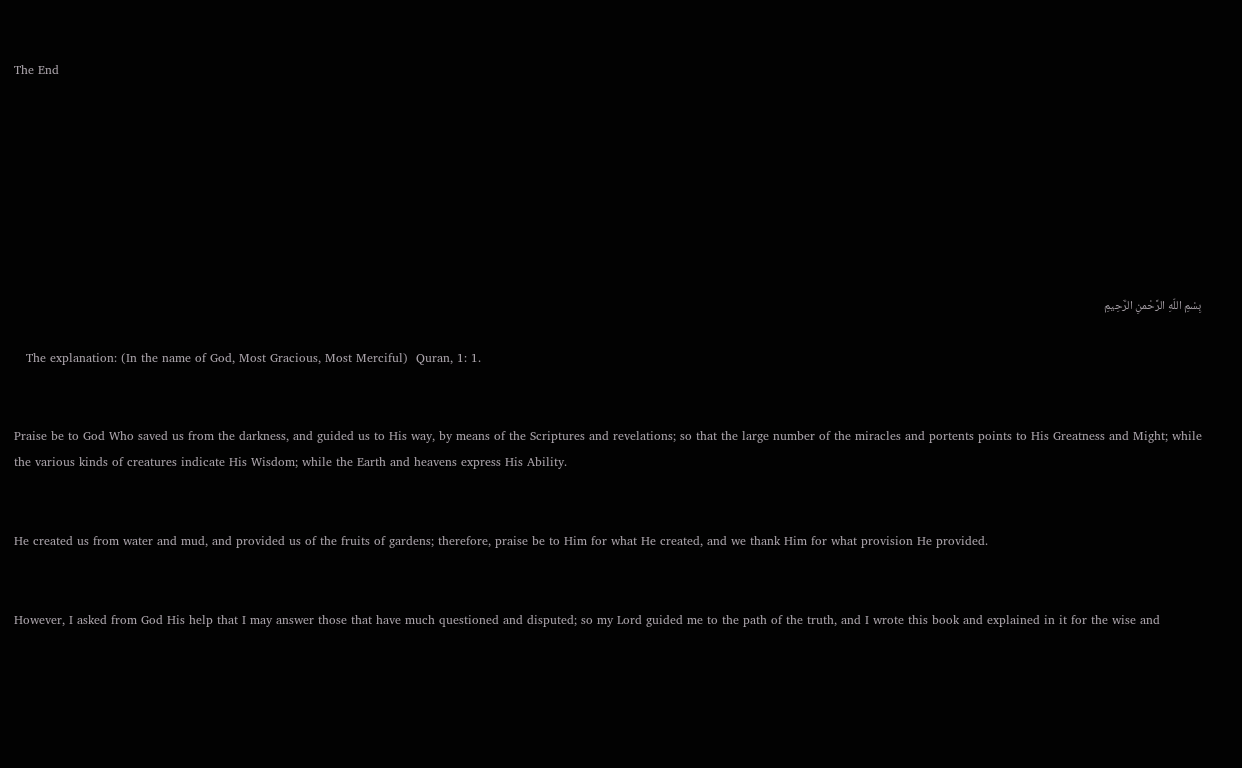The End








بِسْمِ اللّهِ الرَّحْمنِ الرَّحِيمِ

   The explanation: (In the name of God, Most Gracious, Most Merciful)  Quran, 1: 1.


Praise be to God Who saved us from the darkness, and guided us to His way, by means of the Scriptures and revelations; so that the large number of the miracles and portents points to His Greatness and Might; while the various kinds of creatures indicate His Wisdom; while the Earth and heavens express His Ability.


He created us from water and mud, and provided us of the fruits of gardens; therefore, praise be to Him for what He created, and we thank Him for what provision He provided.


However, I asked from God His help that I may answer those that have much questioned and disputed; so my Lord guided me to the path of the truth, and I wrote this book and explained in it for the wise and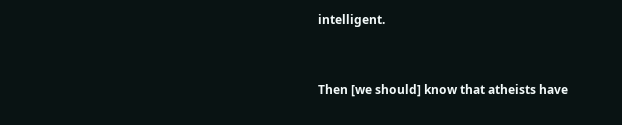intelligent.


Then [we should] know that atheists have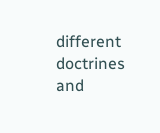different doctrines and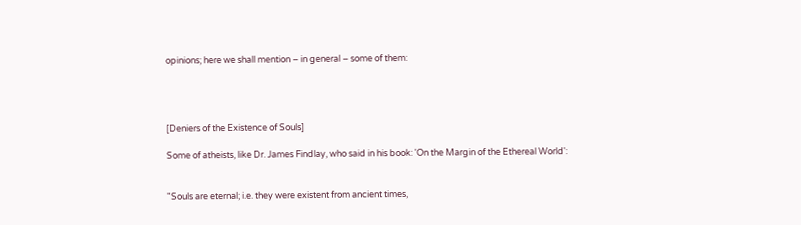opinions; here we shall mention – in general – some of them:




[Deniers of the Existence of Souls]

Some of atheists, like Dr. James Findlay, who said in his book: 'On the Margin of the Ethereal World':


"Souls are eternal; i.e. they were existent from ancient times,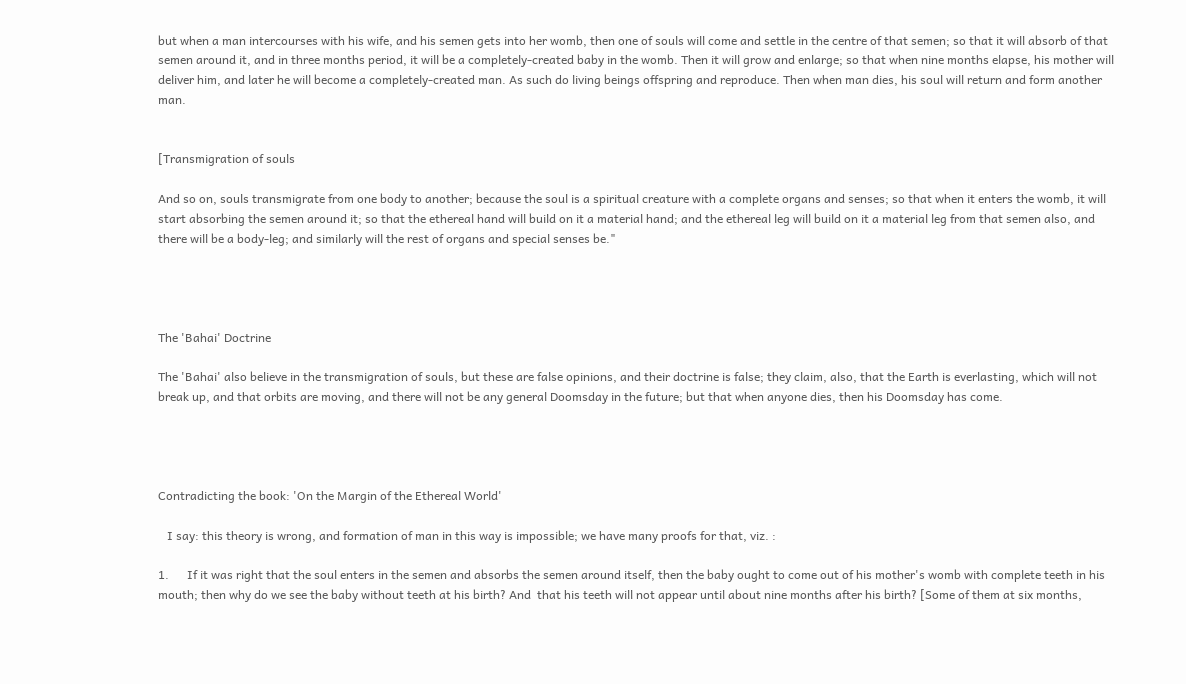but when a man intercourses with his wife, and his semen gets into her womb, then one of souls will come and settle in the centre of that semen; so that it will absorb of that semen around it, and in three months period, it will be a completely-created baby in the womb. Then it will grow and enlarge; so that when nine months elapse, his mother will deliver him, and later he will become a completely-created man. As such do living beings offspring and reproduce. Then when man dies, his soul will return and form another man.


[Transmigration of souls

And so on, souls transmigrate from one body to another; because the soul is a spiritual creature with a complete organs and senses; so that when it enters the womb, it will start absorbing the semen around it; so that the ethereal hand will build on it a material hand; and the ethereal leg will build on it a material leg from that semen also, and there will be a body-leg; and similarly will the rest of organs and special senses be."




The 'Bahai' Doctrine

The 'Bahai' also believe in the transmigration of souls, but these are false opinions, and their doctrine is false; they claim, also, that the Earth is everlasting, which will not break up, and that orbits are moving, and there will not be any general Doomsday in the future; but that when anyone dies, then his Doomsday has come.




Contradicting the book: 'On the Margin of the Ethereal World'

   I say: this theory is wrong, and formation of man in this way is impossible; we have many proofs for that, viz. :

1.      If it was right that the soul enters in the semen and absorbs the semen around itself, then the baby ought to come out of his mother's womb with complete teeth in his mouth; then why do we see the baby without teeth at his birth? And  that his teeth will not appear until about nine months after his birth? [Some of them at six months,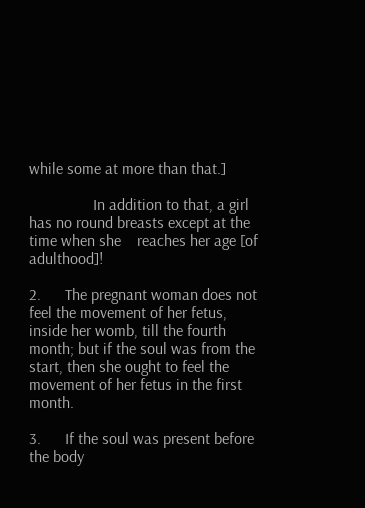while some at more than that.]

                In addition to that, a girl has no round breasts except at the time when she    reaches her age [of adulthood]!

2.      The pregnant woman does not feel the movement of her fetus, inside her womb, till the fourth month; but if the soul was from the start, then she ought to feel the movement of her fetus in the first month.

3.      If the soul was present before the body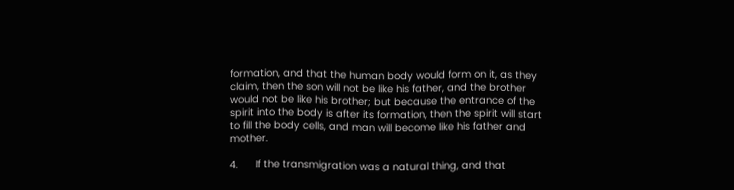formation, and that the human body would form on it, as they claim, then the son will not be like his father, and the brother would not be like his brother; but because the entrance of the spirit into the body is after its formation, then the spirit will start to fill the body cells, and man will become like his father and mother.

4.      If the transmigration was a natural thing, and that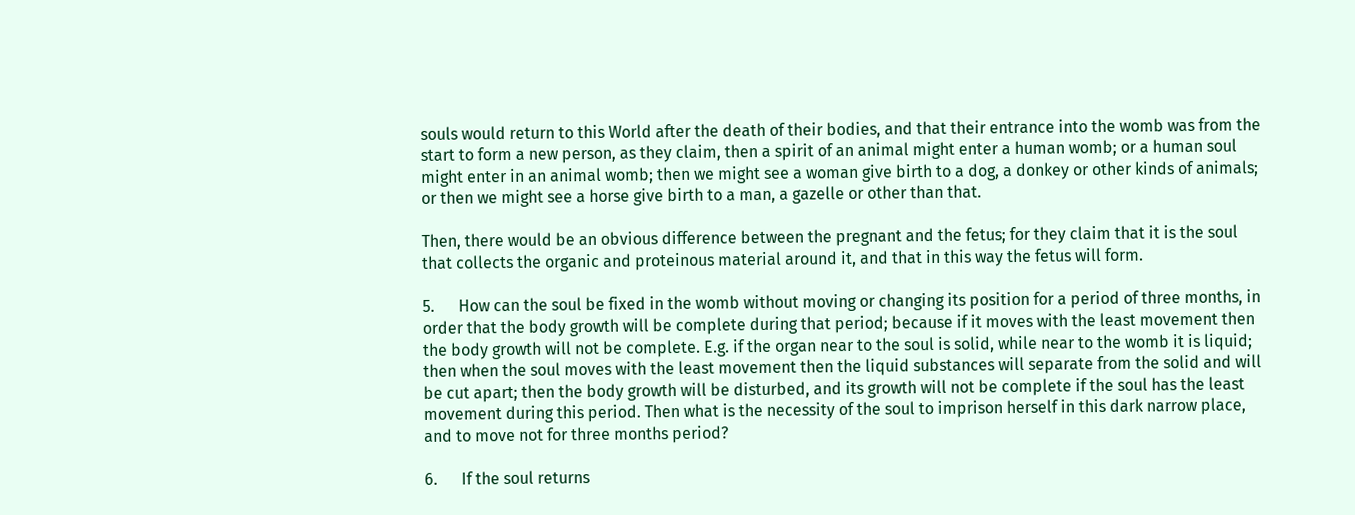souls would return to this World after the death of their bodies, and that their entrance into the womb was from the start to form a new person, as they claim, then a spirit of an animal might enter a human womb; or a human soul might enter in an animal womb; then we might see a woman give birth to a dog, a donkey or other kinds of animals; or then we might see a horse give birth to a man, a gazelle or other than that.

Then, there would be an obvious difference between the pregnant and the fetus; for they claim that it is the soul that collects the organic and proteinous material around it, and that in this way the fetus will form.

5.      How can the soul be fixed in the womb without moving or changing its position for a period of three months, in order that the body growth will be complete during that period; because if it moves with the least movement then the body growth will not be complete. E.g. if the organ near to the soul is solid, while near to the womb it is liquid; then when the soul moves with the least movement then the liquid substances will separate from the solid and will be cut apart; then the body growth will be disturbed, and its growth will not be complete if the soul has the least movement during this period. Then what is the necessity of the soul to imprison herself in this dark narrow place, and to move not for three months period?

6.      If the soul returns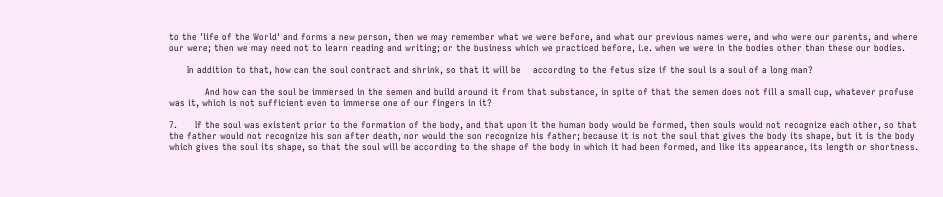to the 'life of the World' and forms a new person, then we may remember what we were before, and what our previous names were, and who were our parents, and where our were; then we may need not to learn reading and writing; or the business which we practiced before, i.e. when we were in the bodies other than these our bodies.

      In addition to that, how can the soul contract and shrink, so that it will be    according to the fetus size if the soul is a soul of a long man?

            And how can the soul be immersed in the semen and build around it from that substance, in spite of that the semen does not fill a small cup, whatever profuse was it, which is not sufficient even to immerse one of our fingers in it?

7.      If the soul was existent prior to the formation of the body, and that upon it the human body would be formed, then souls would not recognize each other, so that the father would not recognize his son after death, nor would the son recognize his father; because it is not the soul that gives the body its shape, but it is the body which gives the soul its shape, so that the soul will be according to the shape of the body in which it had been formed, and like its appearance, its length or shortness.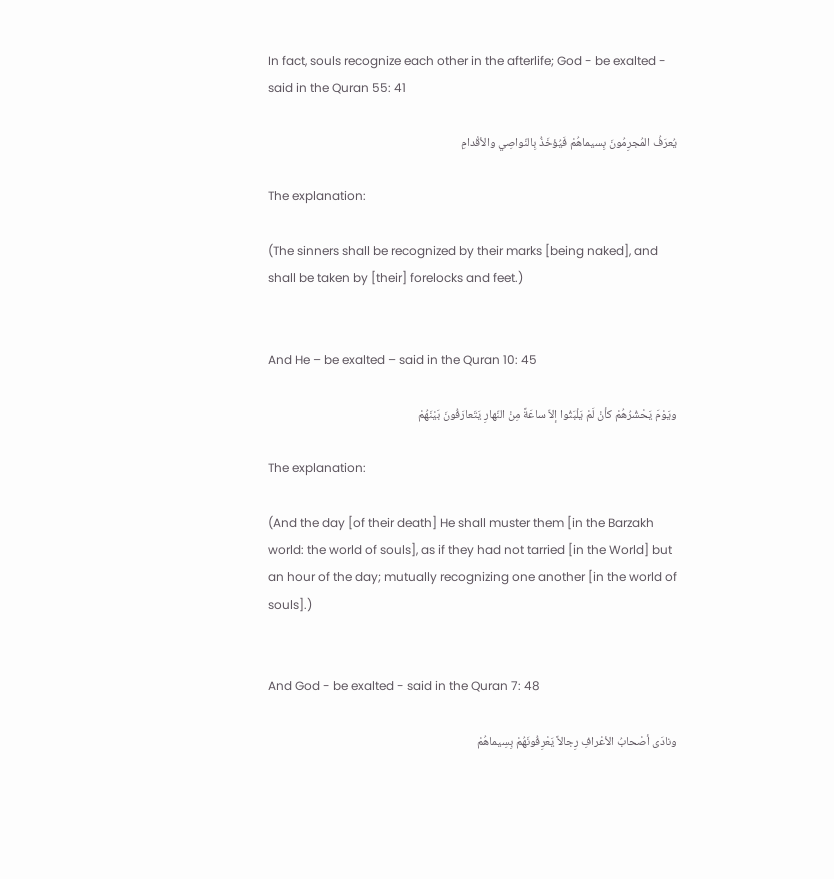In fact, souls recognize each other in the afterlife; God - be exalted - said in the Quran 55: 41

يُعرَفُ المُجرِمُونَ بِسيماهُمْ فَيُؤخَذُ بِالنّواصِي والأقْدامِ

The explanation:

(The sinners shall be recognized by their marks [being naked], and shall be taken by [their] forelocks and feet.)


And He – be exalted – said in the Quran 10: 45

ويَوْمَ يَحْشُرُهُمْ كأنْ لَمْ يَلْبَثُوا إلاّ ساعَةً مِنْ النّهارِ يَتَعارَفُونَ بَيْنَهُمْ

The explanation:

(And the day [of their death] He shall muster them [in the Barzakh world: the world of souls], as if they had not tarried [in the World] but an hour of the day; mutually recognizing one another [in the world of souls].)


And God - be exalted - said in the Quran 7: 48

ونادَى أصْحابُ الأعْرافِ رِجالاً يَعْرِفُونَهُمْ بِسِيماهُمْ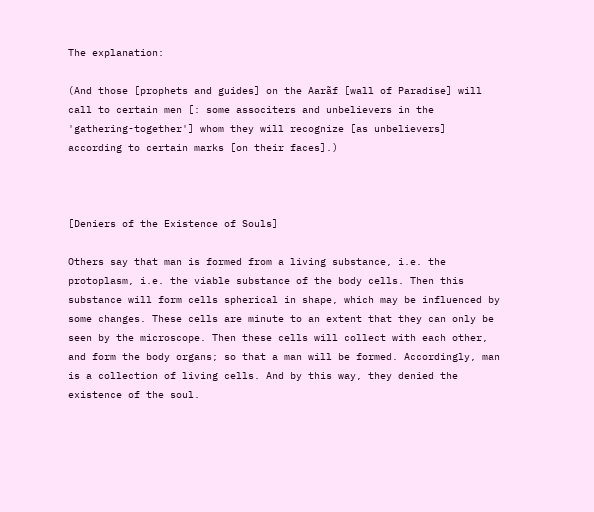The explanation:

(And those [prophets and guides] on the Aarãf [wall of Paradise] will call to certain men [: some associters and unbelievers in the 'gathering-together'] whom they will recognize [as unbelievers] according to certain marks [on their faces].)



[Deniers of the Existence of Souls]

Others say that man is formed from a living substance, i.e. the protoplasm, i.e. the viable substance of the body cells. Then this substance will form cells spherical in shape, which may be influenced by some changes. These cells are minute to an extent that they can only be seen by the microscope. Then these cells will collect with each other, and form the body organs; so that a man will be formed. Accordingly, man is a collection of living cells. And by this way, they denied the existence of the soul.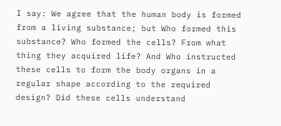I say: We agree that the human body is formed from a living substance; but Who formed this substance? Who formed the cells? From what thing they acquired life? And Who instructed these cells to form the body organs in a regular shape according to the required design? Did these cells understand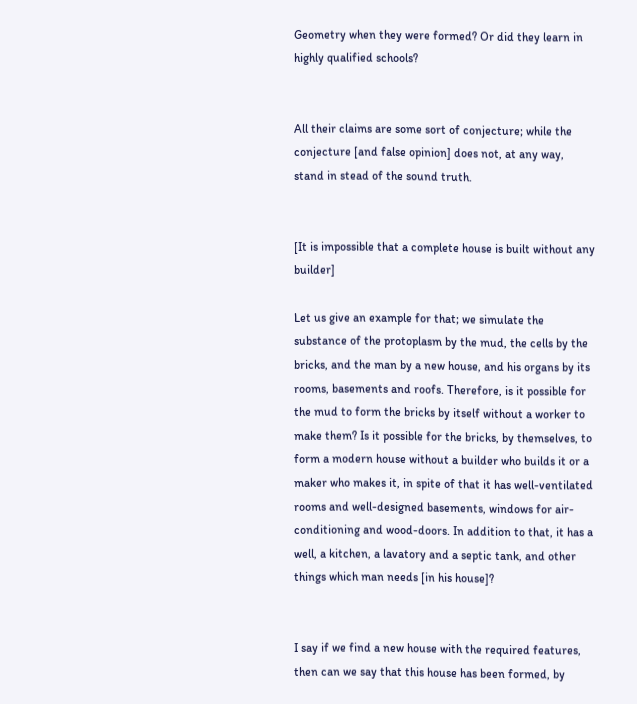Geometry when they were formed? Or did they learn in highly qualified schools?


All their claims are some sort of conjecture; while the conjecture [and false opinion] does not, at any way, stand in stead of the sound truth.


[It is impossible that a complete house is built without any builder]

Let us give an example for that; we simulate the substance of the protoplasm by the mud, the cells by the bricks, and the man by a new house, and his organs by its rooms, basements and roofs. Therefore, is it possible for the mud to form the bricks by itself without a worker to make them? Is it possible for the bricks, by themselves, to form a modern house without a builder who builds it or a maker who makes it, in spite of that it has well-ventilated rooms and well-designed basements, windows for air-conditioning and wood-doors. In addition to that, it has a well, a kitchen, a lavatory and a septic tank, and other things which man needs [in his house]?


I say if we find a new house with the required features, then can we say that this house has been formed, by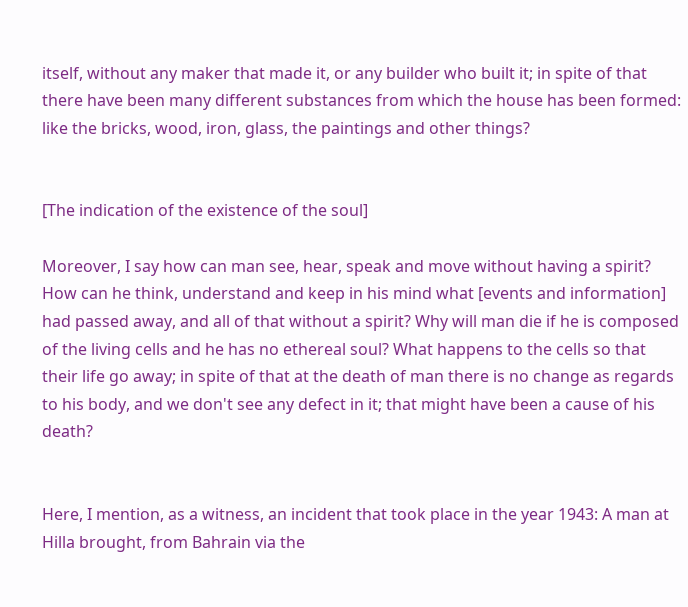itself, without any maker that made it, or any builder who built it; in spite of that there have been many different substances from which the house has been formed: like the bricks, wood, iron, glass, the paintings and other things?


[The indication of the existence of the soul]

Moreover, I say how can man see, hear, speak and move without having a spirit? How can he think, understand and keep in his mind what [events and information] had passed away, and all of that without a spirit? Why will man die if he is composed of the living cells and he has no ethereal soul? What happens to the cells so that their life go away; in spite of that at the death of man there is no change as regards to his body, and we don't see any defect in it; that might have been a cause of his death?


Here, I mention, as a witness, an incident that took place in the year 1943: A man at Hilla brought, from Bahrain via the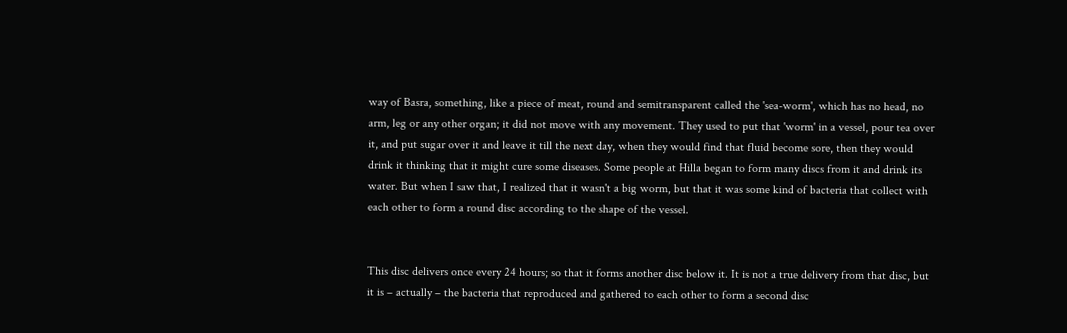way of Basra, something, like a piece of meat, round and semitransparent called the 'sea-worm', which has no head, no arm, leg or any other organ; it did not move with any movement. They used to put that 'worm' in a vessel, pour tea over it, and put sugar over it and leave it till the next day, when they would find that fluid become sore, then they would drink it thinking that it might cure some diseases. Some people at Hilla began to form many discs from it and drink its water. But when I saw that, I realized that it wasn't a big worm, but that it was some kind of bacteria that collect with each other to form a round disc according to the shape of the vessel.


This disc delivers once every 24 hours; so that it forms another disc below it. It is not a true delivery from that disc, but it is – actually – the bacteria that reproduced and gathered to each other to form a second disc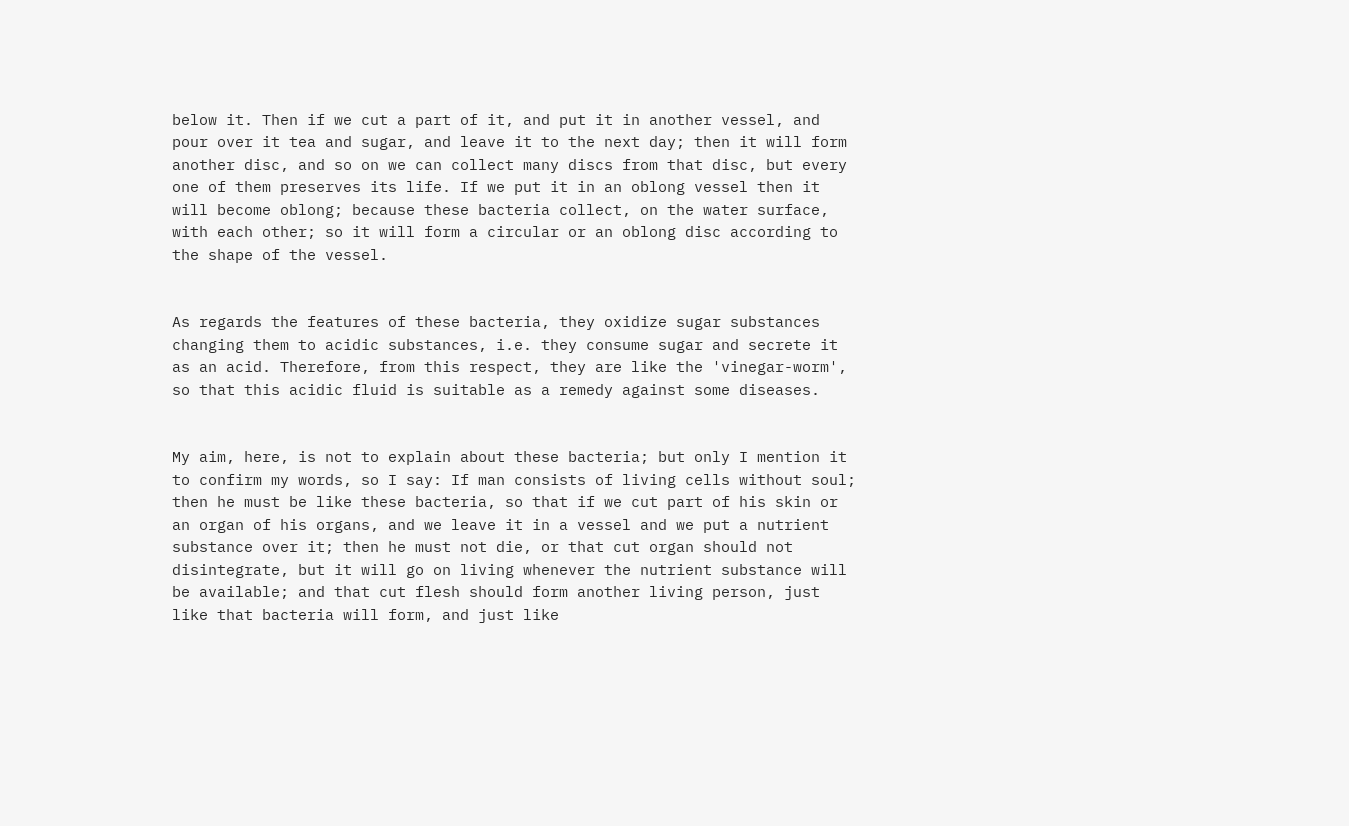below it. Then if we cut a part of it, and put it in another vessel, and pour over it tea and sugar, and leave it to the next day; then it will form another disc, and so on we can collect many discs from that disc, but every one of them preserves its life. If we put it in an oblong vessel then it will become oblong; because these bacteria collect, on the water surface, with each other; so it will form a circular or an oblong disc according to the shape of the vessel.


As regards the features of these bacteria, they oxidize sugar substances changing them to acidic substances, i.e. they consume sugar and secrete it as an acid. Therefore, from this respect, they are like the 'vinegar-worm', so that this acidic fluid is suitable as a remedy against some diseases.


My aim, here, is not to explain about these bacteria; but only I mention it to confirm my words, so I say: If man consists of living cells without soul; then he must be like these bacteria, so that if we cut part of his skin or an organ of his organs, and we leave it in a vessel and we put a nutrient substance over it; then he must not die, or that cut organ should not disintegrate, but it will go on living whenever the nutrient substance will be available; and that cut flesh should form another living person, just like that bacteria will form, and just like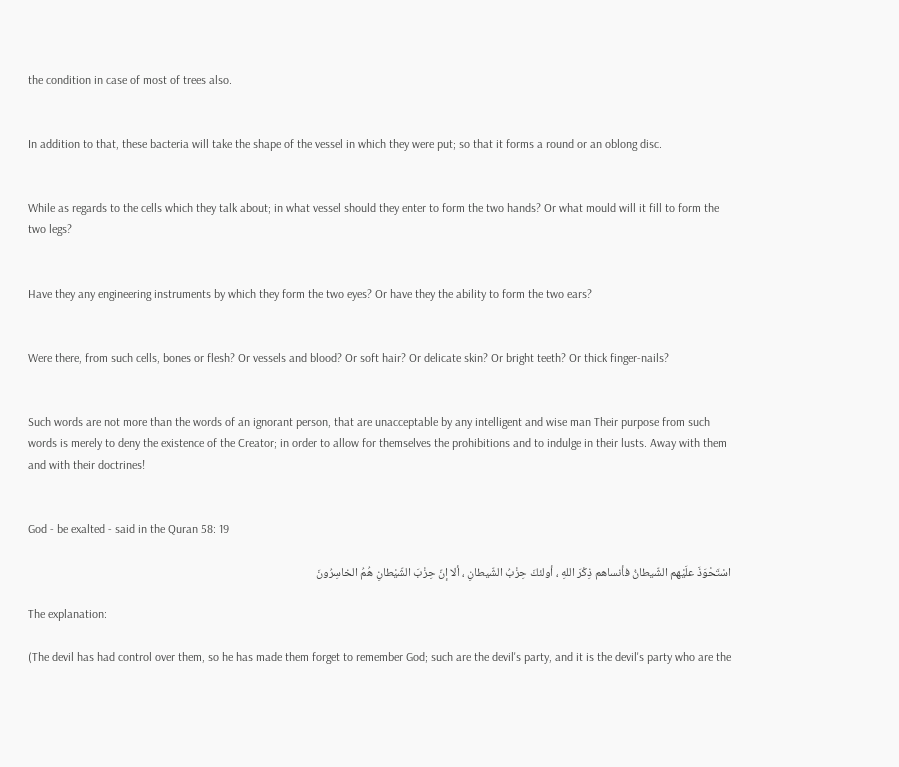the condition in case of most of trees also.


In addition to that, these bacteria will take the shape of the vessel in which they were put; so that it forms a round or an oblong disc.


While as regards to the cells which they talk about; in what vessel should they enter to form the two hands? Or what mould will it fill to form the two legs?


Have they any engineering instruments by which they form the two eyes? Or have they the ability to form the two ears?


Were there, from such cells, bones or flesh? Or vessels and blood? Or soft hair? Or delicate skin? Or bright teeth? Or thick finger-nails?


Such words are not more than the words of an ignorant person, that are unacceptable by any intelligent and wise man Their purpose from such words is merely to deny the existence of the Creator; in order to allow for themselves the prohibitions and to indulge in their lusts. Away with them and with their doctrines!


God - be exalted - said in the Quran 58: 19

اسْتَحْوَذَ علَيْهم الشّيطانُ فأنساهم ذِكْرَ اللهِ ، أولئكَ حِزْبُ الشّيطانِ ، ألا إنّ حِزْبَ الشّيْطانِ هُمُ الخاسِرُونَ

The explanation:

(The devil has had control over them, so he has made them forget to remember God; such are the devil's party, and it is the devil's party who are the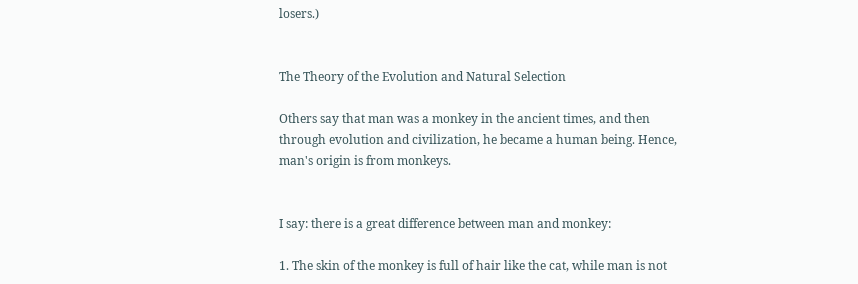losers.)


The Theory of the Evolution and Natural Selection

Others say that man was a monkey in the ancient times, and then through evolution and civilization, he became a human being. Hence, man's origin is from monkeys.


I say: there is a great difference between man and monkey:

1. The skin of the monkey is full of hair like the cat, while man is not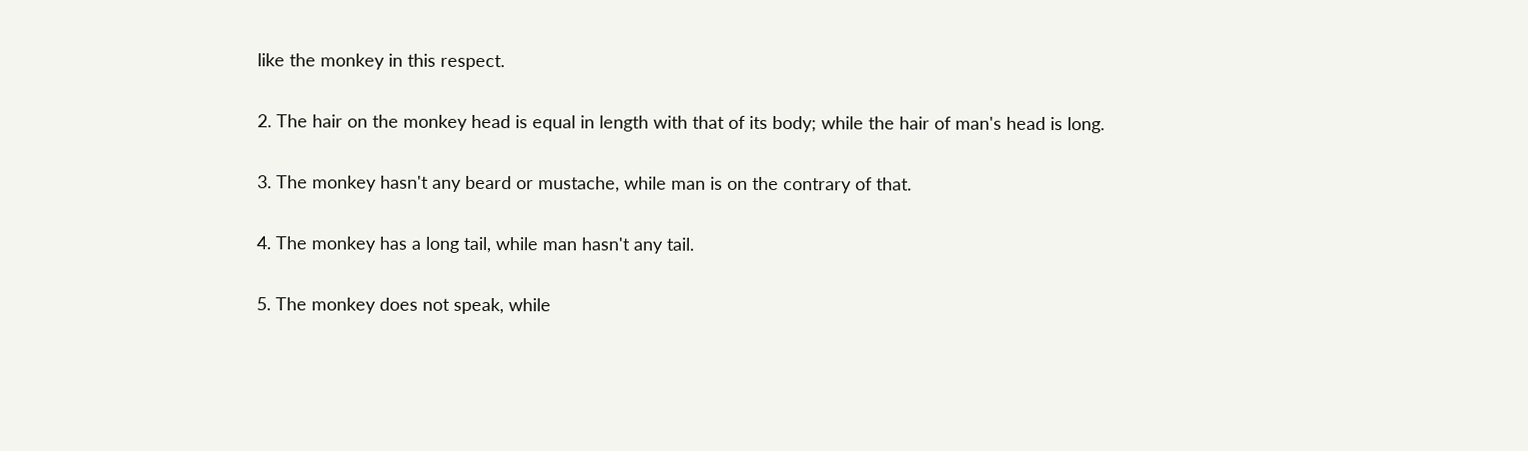like the monkey in this respect.

2. The hair on the monkey head is equal in length with that of its body; while the hair of man's head is long.

3. The monkey hasn't any beard or mustache, while man is on the contrary of that.

4. The monkey has a long tail, while man hasn't any tail.

5. The monkey does not speak, while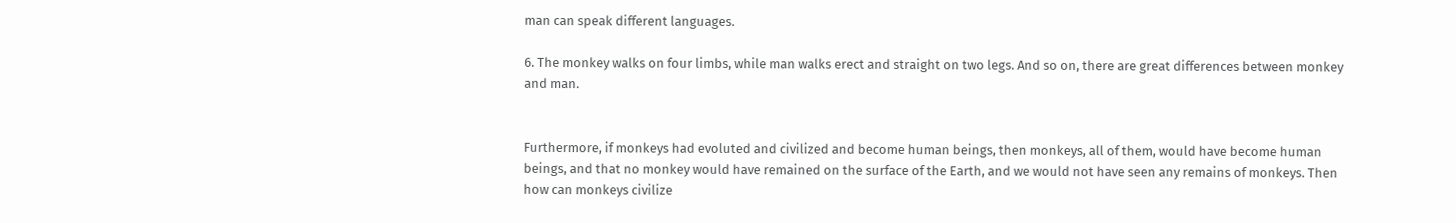man can speak different languages.

6. The monkey walks on four limbs, while man walks erect and straight on two legs. And so on, there are great differences between monkey and man.


Furthermore, if monkeys had evoluted and civilized and become human beings, then monkeys, all of them, would have become human beings, and that no monkey would have remained on the surface of the Earth, and we would not have seen any remains of monkeys. Then how can monkeys civilize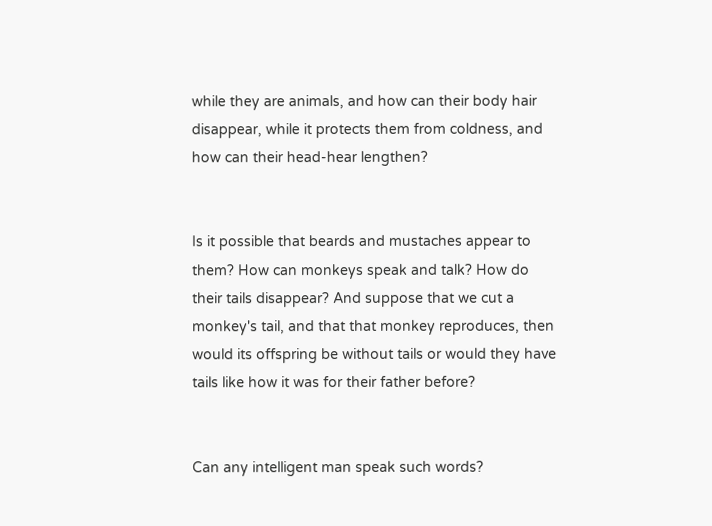while they are animals, and how can their body hair disappear, while it protects them from coldness, and how can their head-hear lengthen?


Is it possible that beards and mustaches appear to them? How can monkeys speak and talk? How do their tails disappear? And suppose that we cut a monkey's tail, and that that monkey reproduces, then would its offspring be without tails or would they have tails like how it was for their father before?


Can any intelligent man speak such words?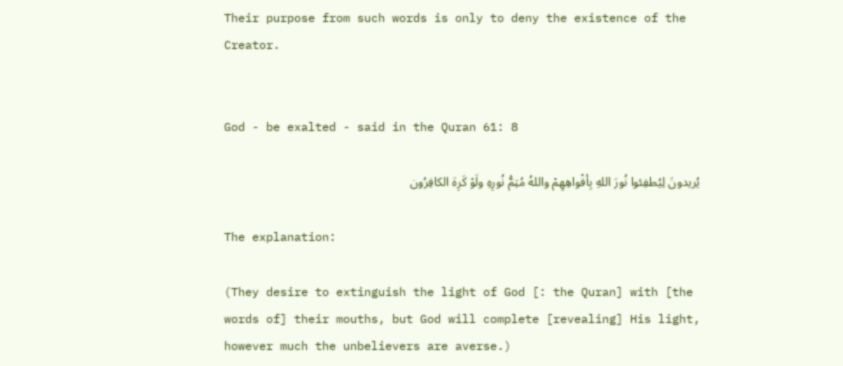Their purpose from such words is only to deny the existence of the Creator.


God - be exalted - said in the Quran 61: 8

يُريدونَ لِيُطفِئوا نُورَ اللهِ بِأفْواهِهِمْ واللهُ مُتِمُّ نُورِهِ ولَوْ كَرِهَ الكافِرُون

The explanation:

(They desire to extinguish the light of God [: the Quran] with [the words of] their mouths, but God will complete [revealing] His light, however much the unbelievers are averse.)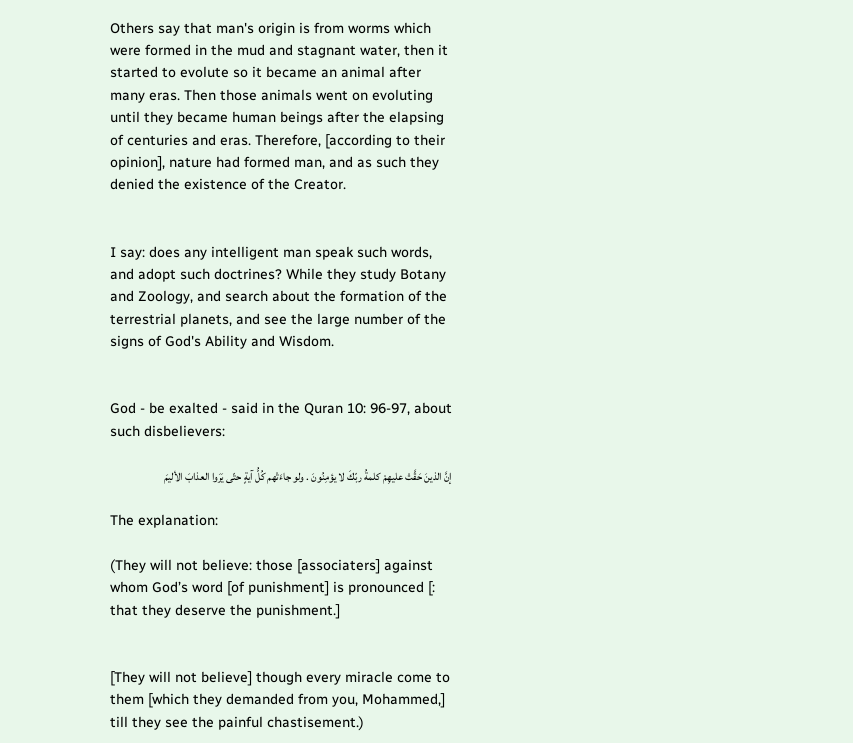Others say that man's origin is from worms which were formed in the mud and stagnant water, then it started to evolute so it became an animal after many eras. Then those animals went on evoluting until they became human beings after the elapsing of centuries and eras. Therefore, [according to their opinion], nature had formed man, and as such they denied the existence of the Creator.


I say: does any intelligent man speak such words, and adopt such doctrines? While they study Botany and Zoology, and search about the formation of the terrestrial planets, and see the large number of the signs of God's Ability and Wisdom.


God - be exalted - said in the Quran 10: 96-97, about such disbelievers:

إنَّ الذينَ حَقَّتْ عليهِمْ كلمةُ ربّكَ لا يؤمِنُونَ . ولو جاءَتْهم كُلُّ آيةٍ حتّى يَرَوا العذابَ الأليمَ

The explanation:

(They will not believe: those [associaters] against whom God’s word [of punishment] is pronounced [: that they deserve the punishment.]


[They will not believe] though every miracle come to them [which they demanded from you, Mohammed,] till they see the painful chastisement.)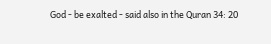God - be exalted - said also in the Quran 34: 20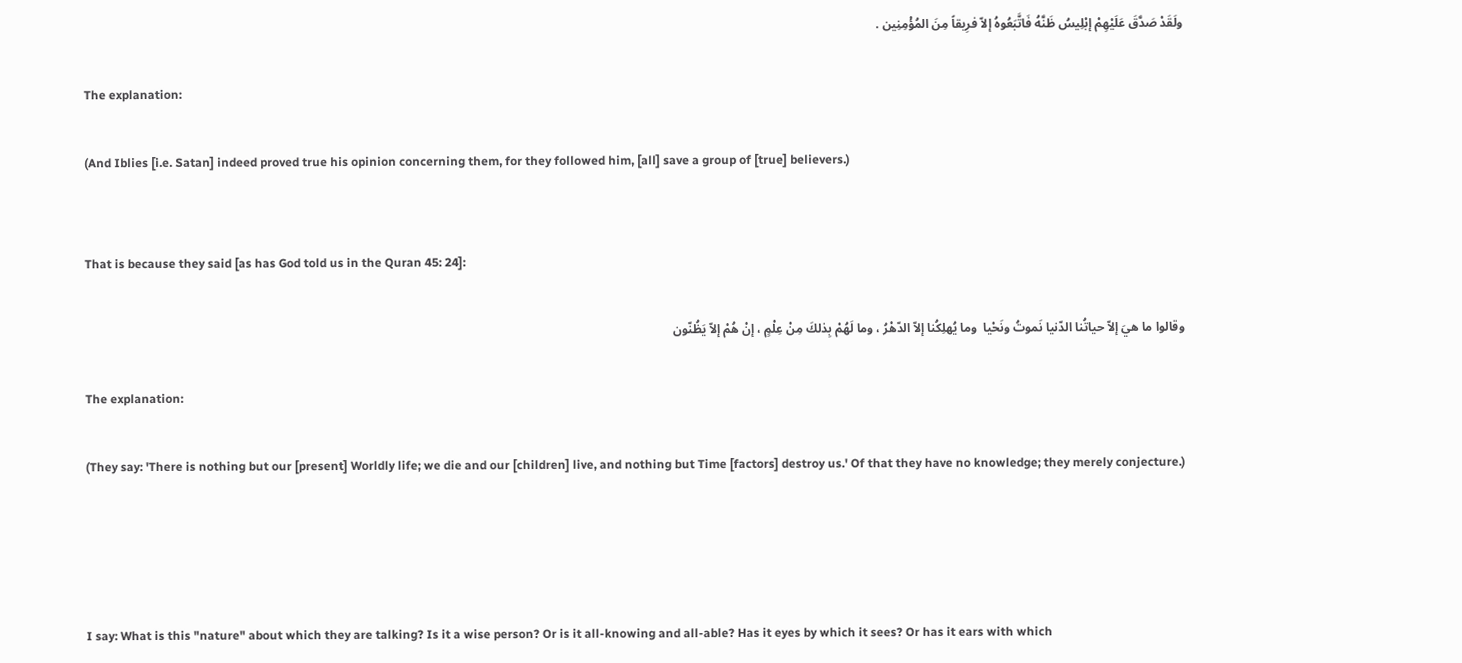ولَقَدْ صَدَّقَ عَلَيْهِمْ إبْلِيسُ ظَنَّهُ فَاتَّبَعُوهُ إلاّ فرِيقاً مِنَ المُؤْمِنِين .

The explanation:

(And Iblies [i.e. Satan] indeed proved true his opinion concerning them, for they followed him, [all] save a group of [true] believers.)


That is because they said [as has God told us in the Quran 45: 24]:

وقالوا ما هيَ إلاّ حياتُنا الدّنيا نَموتُ ونَحْيا  وما يُهلِكُنا إلاّ الدّهْرُ ، وما لَهُمْ بِذلكَ مِنْ عِلْمٍ ، إنْ هُمْ إلاّ يَظُنّون

The explanation:

(They say: 'There is nothing but our [present] Worldly life; we die and our [children] live, and nothing but Time [factors] destroy us.' Of that they have no knowledge; they merely conjecture.)




I say: What is this "nature" about which they are talking? Is it a wise person? Or is it all-knowing and all-able? Has it eyes by which it sees? Or has it ears with which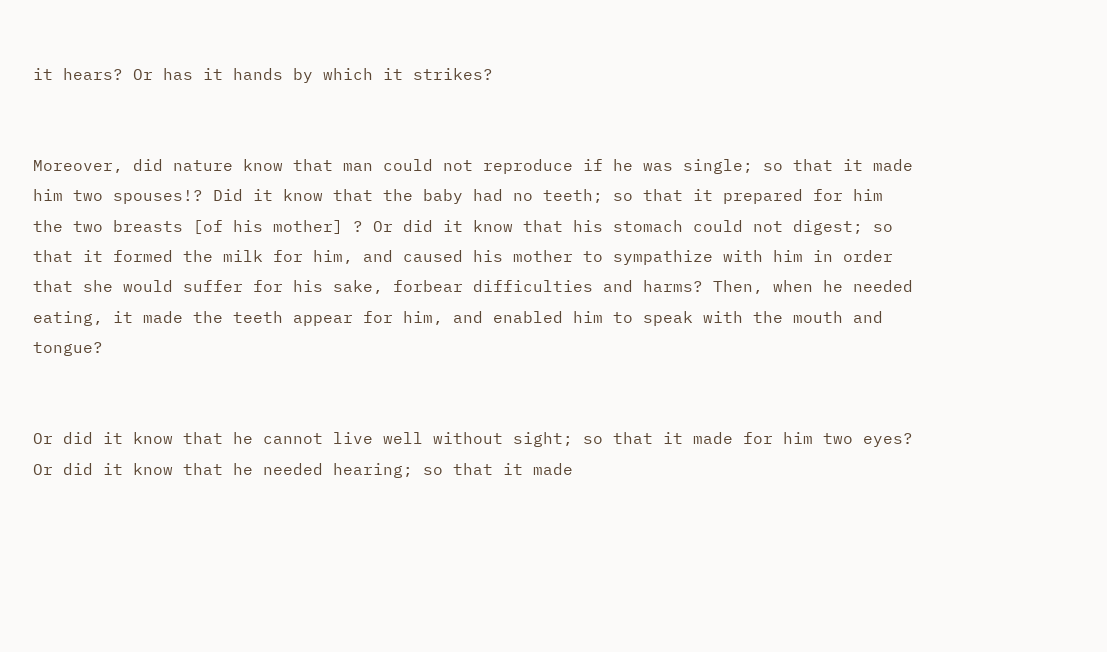it hears? Or has it hands by which it strikes?


Moreover, did nature know that man could not reproduce if he was single; so that it made him two spouses!? Did it know that the baby had no teeth; so that it prepared for him the two breasts [of his mother] ? Or did it know that his stomach could not digest; so that it formed the milk for him, and caused his mother to sympathize with him in order that she would suffer for his sake, forbear difficulties and harms? Then, when he needed eating, it made the teeth appear for him, and enabled him to speak with the mouth and tongue?


Or did it know that he cannot live well without sight; so that it made for him two eyes? Or did it know that he needed hearing; so that it made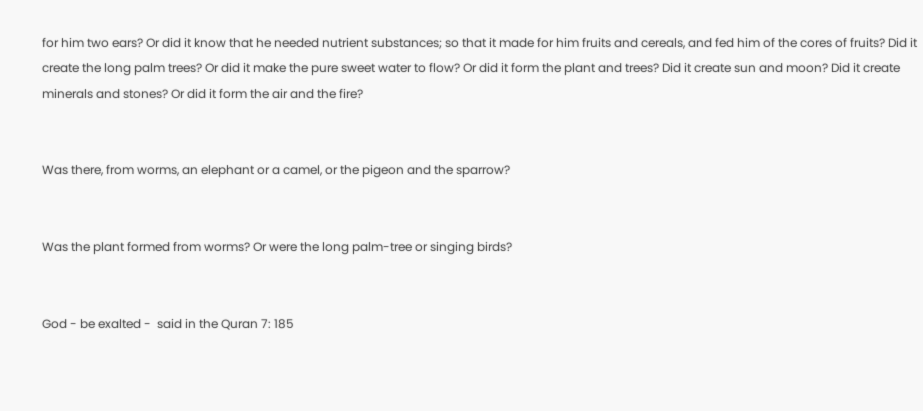for him two ears? Or did it know that he needed nutrient substances; so that it made for him fruits and cereals, and fed him of the cores of fruits? Did it create the long palm trees? Or did it make the pure sweet water to flow? Or did it form the plant and trees? Did it create sun and moon? Did it create minerals and stones? Or did it form the air and the fire?


Was there, from worms, an elephant or a camel, or the pigeon and the sparrow?


Was the plant formed from worms? Or were the long palm-tree or singing birds?


God - be exalted -  said in the Quran 7: 185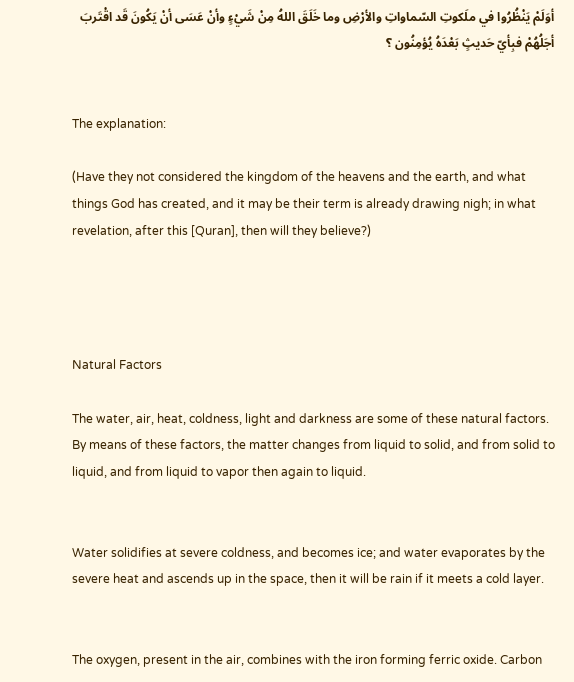أوَلَمْ يَنْظُرُوا في ملَكوتِ السّماواتِ والأرْضِ وما خَلَقَ اللهُ مِنْ شَيْءٍ وأنْ عَسَى أنْ يَكُونَ قَد اقْتَربَ أجَلُهُمْ فبِأيّ حَديثٍ بَعْدَهُ يُؤمِنُون ؟


The explanation:

(Have they not considered the kingdom of the heavens and the earth, and what things God has created, and it may be their term is already drawing nigh; in what revelation, after this [Quran], then will they believe?)




Natural Factors

The water, air, heat, coldness, light and darkness are some of these natural factors. By means of these factors, the matter changes from liquid to solid, and from solid to liquid, and from liquid to vapor then again to liquid.


Water solidifies at severe coldness, and becomes ice; and water evaporates by the severe heat and ascends up in the space, then it will be rain if it meets a cold layer.


The oxygen, present in the air, combines with the iron forming ferric oxide. Carbon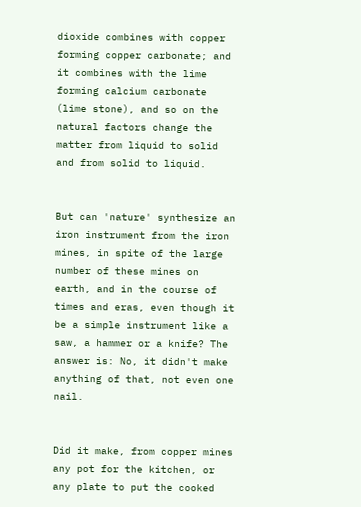dioxide combines with copper forming copper carbonate; and it combines with the lime forming calcium carbonate (lime stone), and so on the natural factors change the matter from liquid to solid and from solid to liquid.


But can 'nature' synthesize an iron instrument from the iron mines, in spite of the large number of these mines on earth, and in the course of times and eras, even though it be a simple instrument like a saw, a hammer or a knife? The answer is: No, it didn't make anything of that, not even one nail.


Did it make, from copper mines any pot for the kitchen, or any plate to put the cooked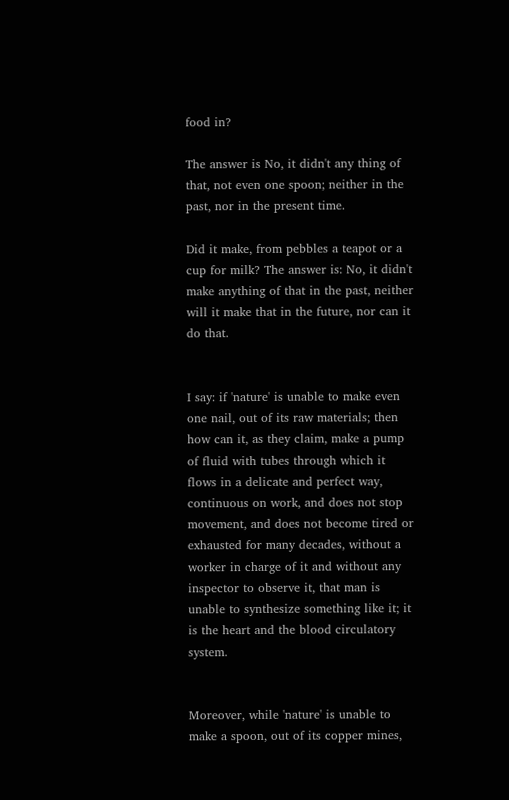food in?

The answer is No, it didn't any thing of that, not even one spoon; neither in the past, nor in the present time.

Did it make, from pebbles a teapot or a cup for milk? The answer is: No, it didn't make anything of that in the past, neither will it make that in the future, nor can it do that.


I say: if 'nature' is unable to make even one nail, out of its raw materials; then how can it, as they claim, make a pump of fluid with tubes through which it flows in a delicate and perfect way, continuous on work, and does not stop movement, and does not become tired or exhausted for many decades, without a worker in charge of it and without any inspector to observe it, that man is unable to synthesize something like it; it is the heart and the blood circulatory system.


Moreover, while 'nature' is unable to make a spoon, out of its copper mines,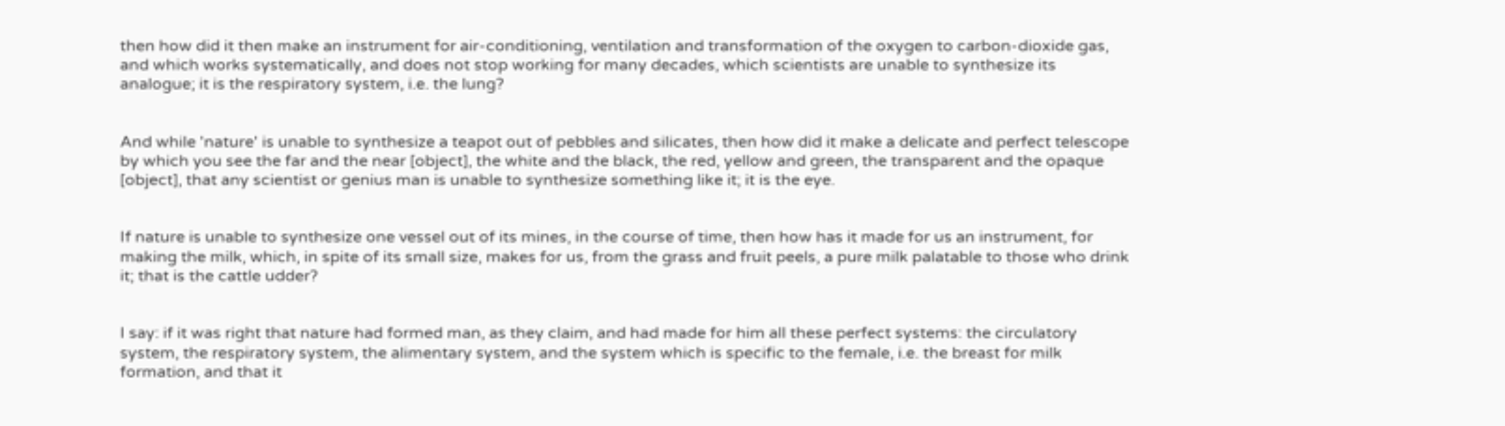then how did it then make an instrument for air-conditioning, ventilation and transformation of the oxygen to carbon-dioxide gas, and which works systematically, and does not stop working for many decades, which scientists are unable to synthesize its analogue; it is the respiratory system, i.e. the lung?


And while 'nature' is unable to synthesize a teapot out of pebbles and silicates, then how did it make a delicate and perfect telescope by which you see the far and the near [object], the white and the black, the red, yellow and green, the transparent and the opaque [object], that any scientist or genius man is unable to synthesize something like it; it is the eye.


If nature is unable to synthesize one vessel out of its mines, in the course of time, then how has it made for us an instrument, for making the milk, which, in spite of its small size, makes for us, from the grass and fruit peels, a pure milk palatable to those who drink it; that is the cattle udder?


I say: if it was right that nature had formed man, as they claim, and had made for him all these perfect systems: the circulatory system, the respiratory system, the alimentary system, and the system which is specific to the female, i.e. the breast for milk formation, and that it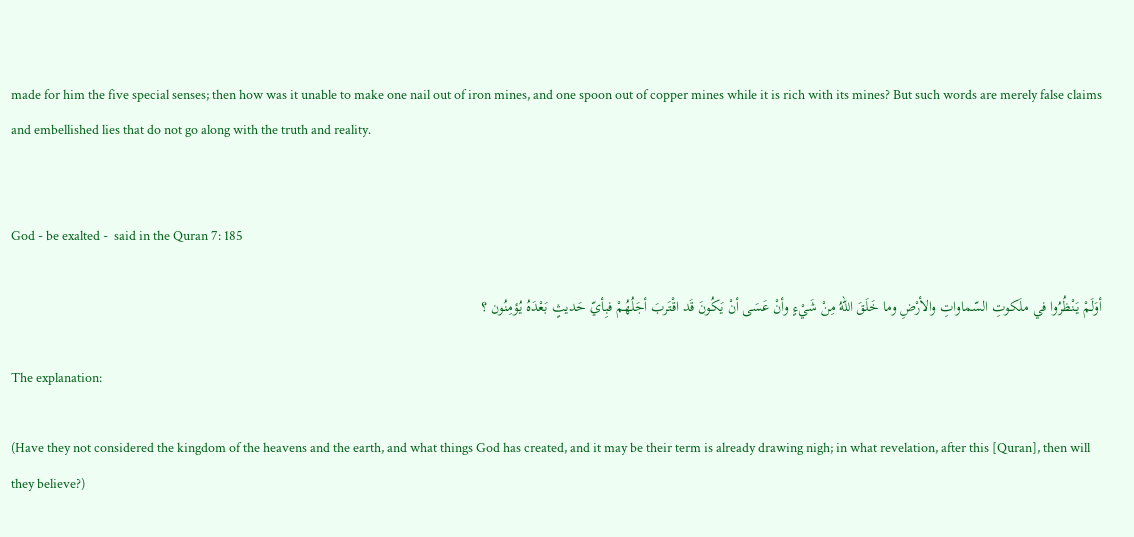made for him the five special senses; then how was it unable to make one nail out of iron mines, and one spoon out of copper mines while it is rich with its mines? But such words are merely false claims and embellished lies that do not go along with the truth and reality.


God - be exalted -  said in the Quran 7: 185

أوَلَمْ يَنْظُرُوا في ملَكوتِ السّماواتِ والأرْضِ وما خَلَقَ اللهُ مِنْ شَيْءٍ وأنْ عَسَى أنْ يَكُونَ قَد اقْتَربَ أجَلُهُمْ فبِأيّ حَديثٍ بَعْدَهُ يُؤمِنُون ؟

The explanation:

(Have they not considered the kingdom of the heavens and the earth, and what things God has created, and it may be their term is already drawing nigh; in what revelation, after this [Quran], then will they believe?)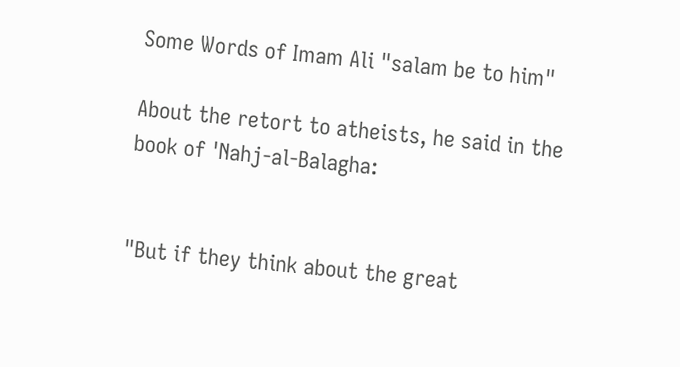Some Words of Imam Ali "salam be to him"

About the retort to atheists, he said in the book of 'Nahj-al-Balagha:


"But if they think about the great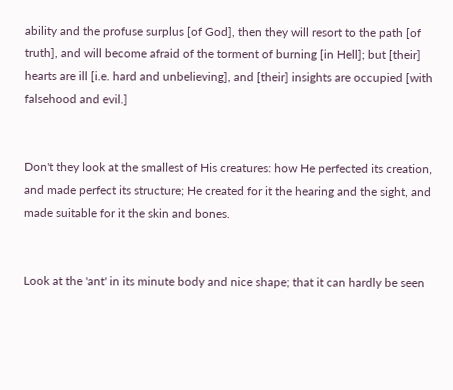ability and the profuse surplus [of God], then they will resort to the path [of truth], and will become afraid of the torment of burning [in Hell]; but [their] hearts are ill [i.e. hard and unbelieving], and [their] insights are occupied [with falsehood and evil.]


Don't they look at the smallest of His creatures: how He perfected its creation, and made perfect its structure; He created for it the hearing and the sight, and made suitable for it the skin and bones.


Look at the 'ant' in its minute body and nice shape; that it can hardly be seen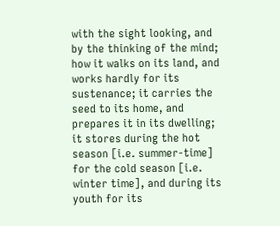with the sight looking, and by the thinking of the mind; how it walks on its land, and works hardly for its sustenance; it carries the seed to its home, and prepares it in its dwelling; it stores during the hot season [i.e. summer-time] for the cold season [i.e. winter time], and during its youth for its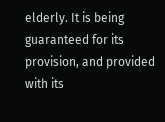elderly. It is being guaranteed for its provision, and provided with its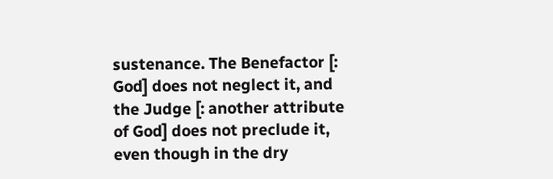sustenance. The Benefactor [: God] does not neglect it, and the Judge [: another attribute of God] does not preclude it, even though in the dry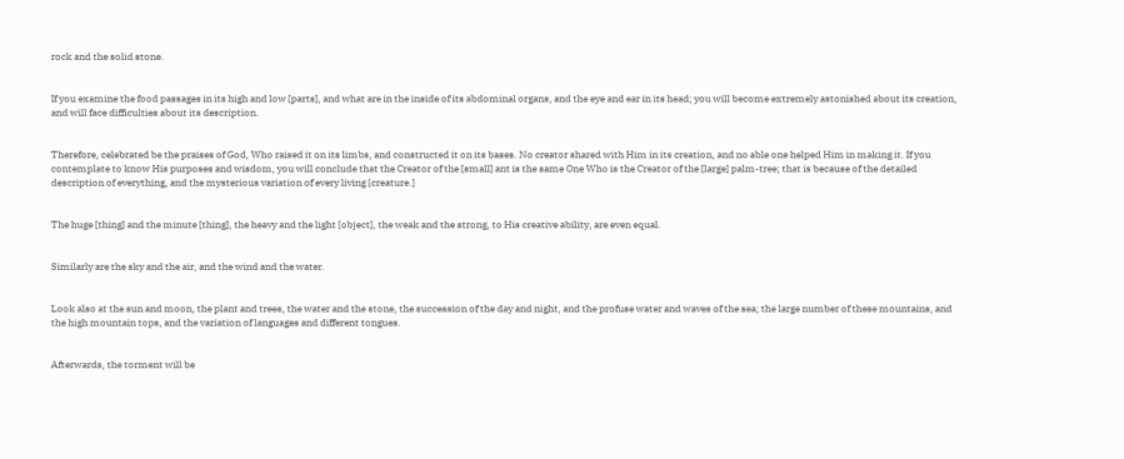rock and the solid stone.


If you examine the food passages in its high and low [parts], and what are in the inside of its abdominal organs, and the eye and ear in its head; you will become extremely astonished about its creation, and will face difficulties about its description.


Therefore, celebrated be the praises of God, Who raised it on its limbs, and constructed it on its bases. No creator shared with Him in its creation, and no able one helped Him in making it. If you contemplate to know His purposes and wisdom, you will conclude that the Creator of the [small] ant is the same One Who is the Creator of the [large] palm-tree; that is because of the detailed description of everything, and the mysterious variation of every living [creature.]


The huge [thing] and the minute [thing], the heavy and the light [object], the weak and the strong, to His creative ability, are even equal.


Similarly are the sky and the air, and the wind and the water.


Look also at the sun and moon, the plant and trees, the water and the stone, the succession of the day and night, and the profuse water and waves of the sea; the large number of these mountains, and the high mountain tops, and the variation of languages and different tongues.


Afterwards, the torment will be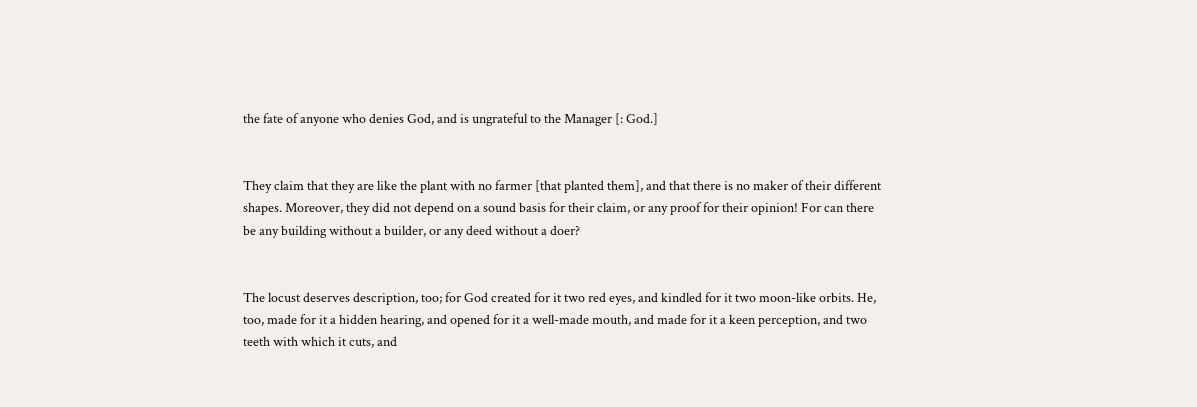the fate of anyone who denies God, and is ungrateful to the Manager [: God.]


They claim that they are like the plant with no farmer [that planted them], and that there is no maker of their different shapes. Moreover, they did not depend on a sound basis for their claim, or any proof for their opinion! For can there be any building without a builder, or any deed without a doer?


The locust deserves description, too; for God created for it two red eyes, and kindled for it two moon-like orbits. He, too, made for it a hidden hearing, and opened for it a well-made mouth, and made for it a keen perception, and two teeth with which it cuts, and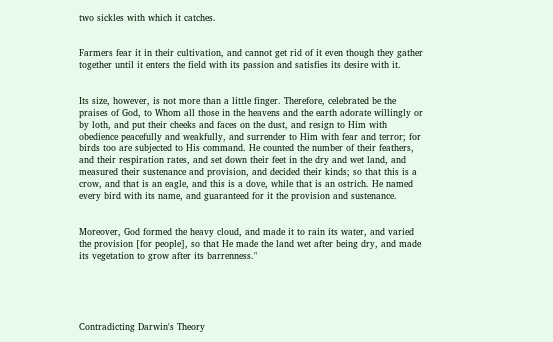two sickles with which it catches.


Farmers fear it in their cultivation, and cannot get rid of it even though they gather together until it enters the field with its passion and satisfies its desire with it.


Its size, however, is not more than a little finger. Therefore, celebrated be the praises of God, to Whom all those in the heavens and the earth adorate willingly or by loth, and put their cheeks and faces on the dust, and resign to Him with obedience peacefully and weakfully, and surrender to Him with fear and terror; for birds too are subjected to His command. He counted the number of their feathers, and their respiration rates, and set down their feet in the dry and wet land, and measured their sustenance and provision, and decided their kinds; so that this is a crow, and that is an eagle, and this is a dove, while that is an ostrich. He named every bird with its name, and guaranteed for it the provision and sustenance.


Moreover, God formed the heavy cloud, and made it to rain its water, and varied the provision [for people], so that He made the land wet after being dry, and made its vegetation to grow after its barrenness."





Contradicting Darwin's Theory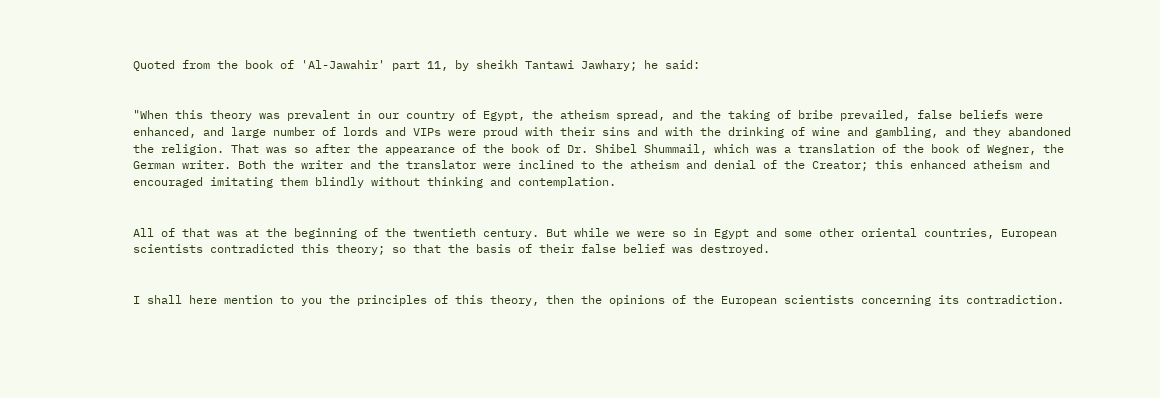Quoted from the book of 'Al-Jawahir' part 11, by sheikh Tantawi Jawhary; he said:


"When this theory was prevalent in our country of Egypt, the atheism spread, and the taking of bribe prevailed, false beliefs were enhanced, and large number of lords and VIPs were proud with their sins and with the drinking of wine and gambling, and they abandoned the religion. That was so after the appearance of the book of Dr. Shibel Shummail, which was a translation of the book of Wegner, the German writer. Both the writer and the translator were inclined to the atheism and denial of the Creator; this enhanced atheism and encouraged imitating them blindly without thinking and contemplation.


All of that was at the beginning of the twentieth century. But while we were so in Egypt and some other oriental countries, European scientists contradicted this theory; so that the basis of their false belief was destroyed.


I shall here mention to you the principles of this theory, then the opinions of the European scientists concerning its contradiction.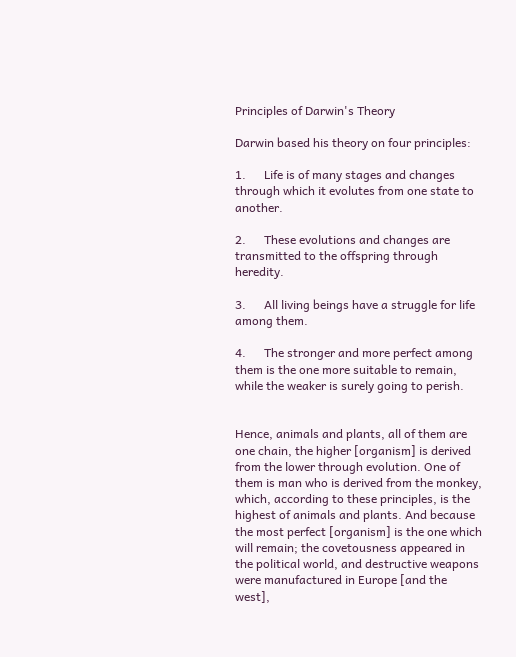Principles of Darwin's Theory

Darwin based his theory on four principles:

1.      Life is of many stages and changes through which it evolutes from one state to another.

2.      These evolutions and changes are transmitted to the offspring through heredity.

3.      All living beings have a struggle for life among them.

4.      The stronger and more perfect among them is the one more suitable to remain, while the weaker is surely going to perish.


Hence, animals and plants, all of them are one chain, the higher [organism] is derived from the lower through evolution. One of them is man who is derived from the monkey, which, according to these principles, is the highest of animals and plants. And because the most perfect [organism] is the one which will remain; the covetousness appeared in the political world, and destructive weapons were manufactured in Europe [and the west],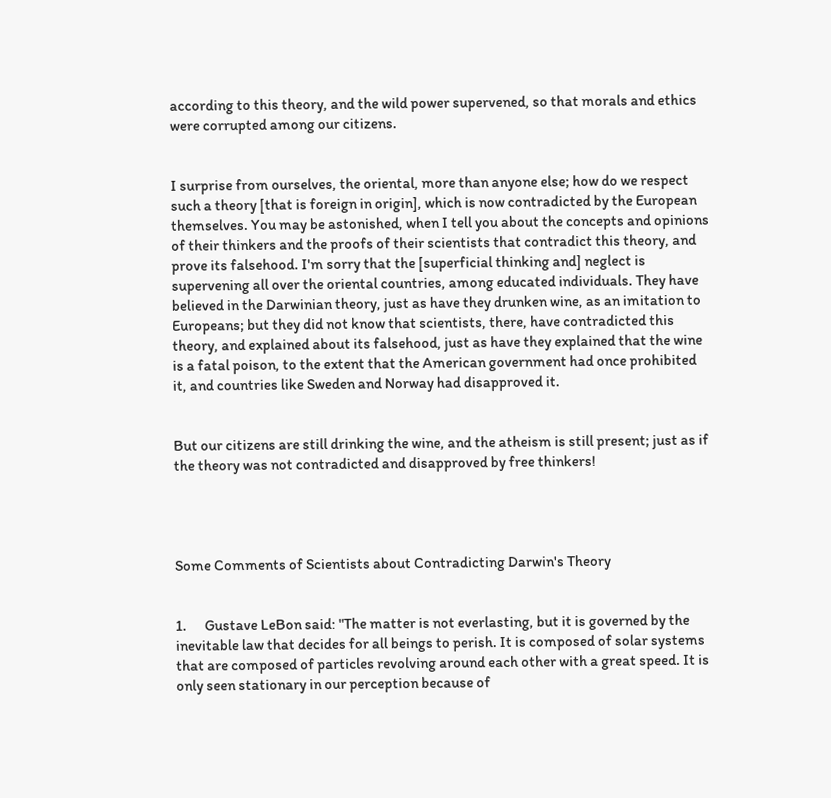according to this theory, and the wild power supervened, so that morals and ethics were corrupted among our citizens.


I surprise from ourselves, the oriental, more than anyone else; how do we respect such a theory [that is foreign in origin], which is now contradicted by the European themselves. You may be astonished, when I tell you about the concepts and opinions of their thinkers and the proofs of their scientists that contradict this theory, and prove its falsehood. I'm sorry that the [superficial thinking and] neglect is supervening all over the oriental countries, among educated individuals. They have believed in the Darwinian theory, just as have they drunken wine, as an imitation to Europeans; but they did not know that scientists, there, have contradicted this theory, and explained about its falsehood, just as have they explained that the wine is a fatal poison, to the extent that the American government had once prohibited it, and countries like Sweden and Norway had disapproved it.


But our citizens are still drinking the wine, and the atheism is still present; just as if the theory was not contradicted and disapproved by free thinkers!




Some Comments of Scientists about Contradicting Darwin's Theory


1.      Gustave LeBon said: "The matter is not everlasting, but it is governed by the inevitable law that decides for all beings to perish. It is composed of solar systems that are composed of particles revolving around each other with a great speed. It is only seen stationary in our perception because of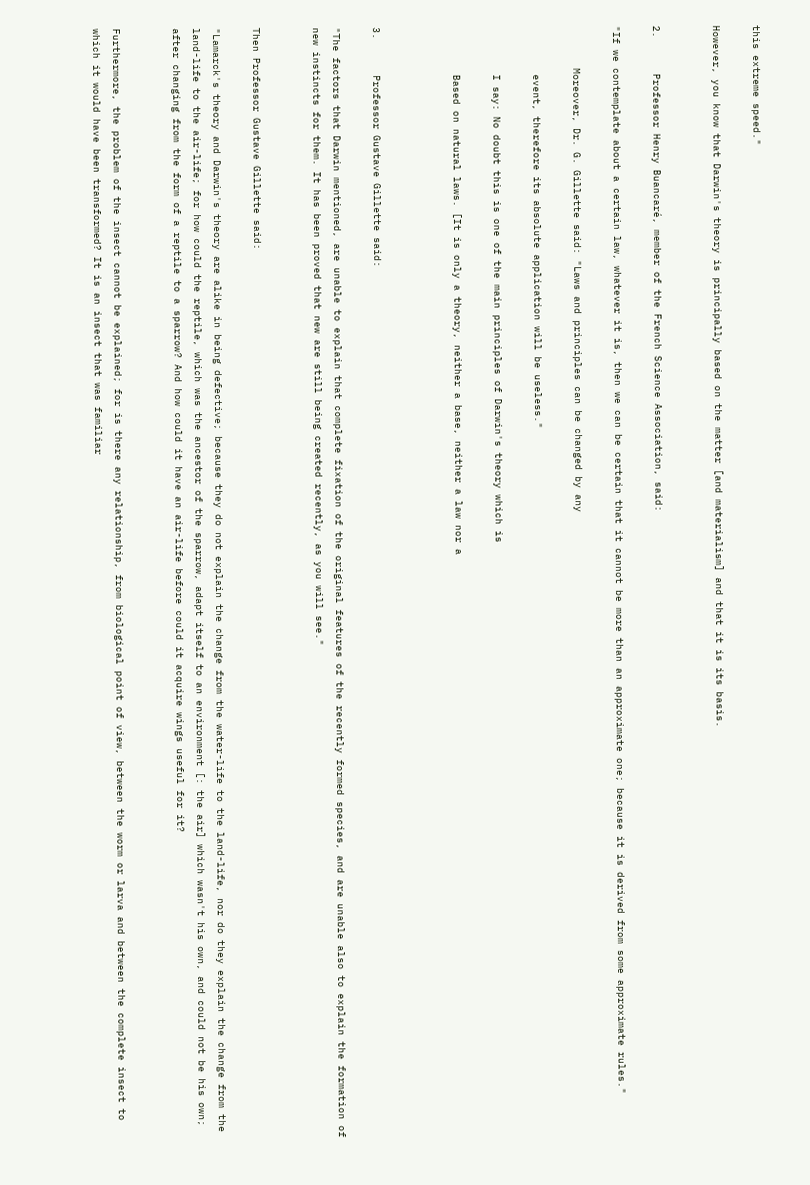this extreme speed."

However, you know that Darwin's theory is principally based on the matter [and materialism] and that it is its basis.


2.      Professor Henry Buancaré, member of the French Science Association, said:

"If we contemplate about a certain law, whatever it is, then we can be certain that it cannot be more than an approximate one; because it is derived from some approximate rules."

       Moreover, Dr. G. Gillette said: "Laws and principles can be changed by any

        event, therefore its absolute application will be useless."

        I say: No doubt this is one of the main principles of Darwin's theory which is

        Based on natural laws. [It is only a theory, neither a base, neither a law nor a



3.      Professor Gustave Gillette said:

"The factors that Darwin mentioned, are unable to explain that complete fixation of the original features of the recently formed species, and are unable also to explain the formation of new instincts for them. It has been proved that new are still being created recently, as you will see."


Then Professor Gustave Gillette said:

"Lamarck's theory and Darwin's theory are alike in being defective; because they do not explain the change from the water-life to the land-life, nor do they explain the change from the land-life to the air-life; for how could the reptile, which was the ancestor of the sparrow, adapt itself to an environment [: the air] which wasn't his own, and could not be his own; after changing from the form of a reptile to a sparrow? And how could it have an air-life before could it acquire wings useful for it?


Furthermore, the problem of the insect cannot be explained; for is there any relationship, from biological point of view, between the worm or larva and between the complete insect to which it would have been transformed? It is an insect that was familiar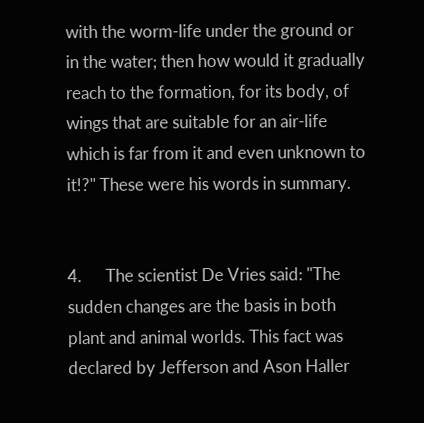with the worm-life under the ground or in the water; then how would it gradually reach to the formation, for its body, of wings that are suitable for an air-life which is far from it and even unknown to it!?" These were his words in summary.


4.      The scientist De Vries said: "The sudden changes are the basis in both plant and animal worlds. This fact was declared by Jefferson and Ason Haller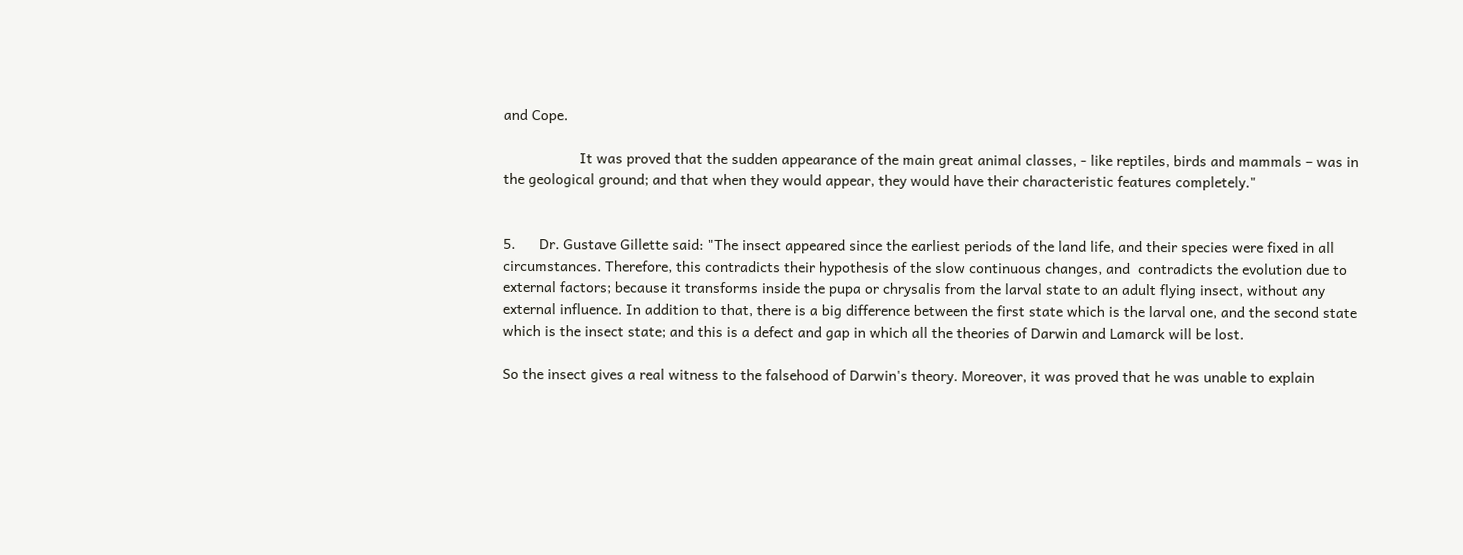and Cope.

                   It was proved that the sudden appearance of the main great animal classes, - like reptiles, birds and mammals – was in the geological ground; and that when they would appear, they would have their characteristic features completely."


5.      Dr. Gustave Gillette said: "The insect appeared since the earliest periods of the land life, and their species were fixed in all circumstances. Therefore, this contradicts their hypothesis of the slow continuous changes, and  contradicts the evolution due to external factors; because it transforms inside the pupa or chrysalis from the larval state to an adult flying insect, without any external influence. In addition to that, there is a big difference between the first state which is the larval one, and the second state which is the insect state; and this is a defect and gap in which all the theories of Darwin and Lamarck will be lost.

So the insect gives a real witness to the falsehood of Darwin's theory. Moreover, it was proved that he was unable to explain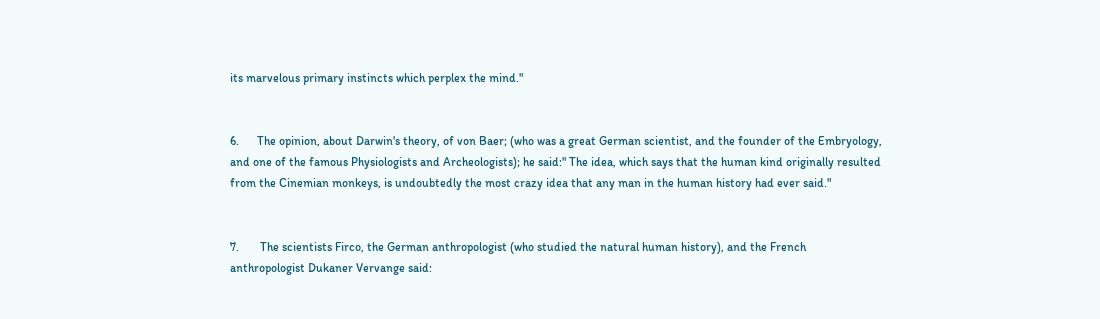its marvelous primary instincts which perplex the mind."


6.      The opinion, about Darwin's theory, of von Baer; (who was a great German scientist, and the founder of the Embryology, and one of the famous Physiologists and Archeologists); he said:" The idea, which says that the human kind originally resulted from the Cinemian monkeys, is undoubtedly the most crazy idea that any man in the human history had ever said."


7.       The scientists Firco, the German anthropologist (who studied the natural human history), and the French anthropologist Dukaner Vervange said: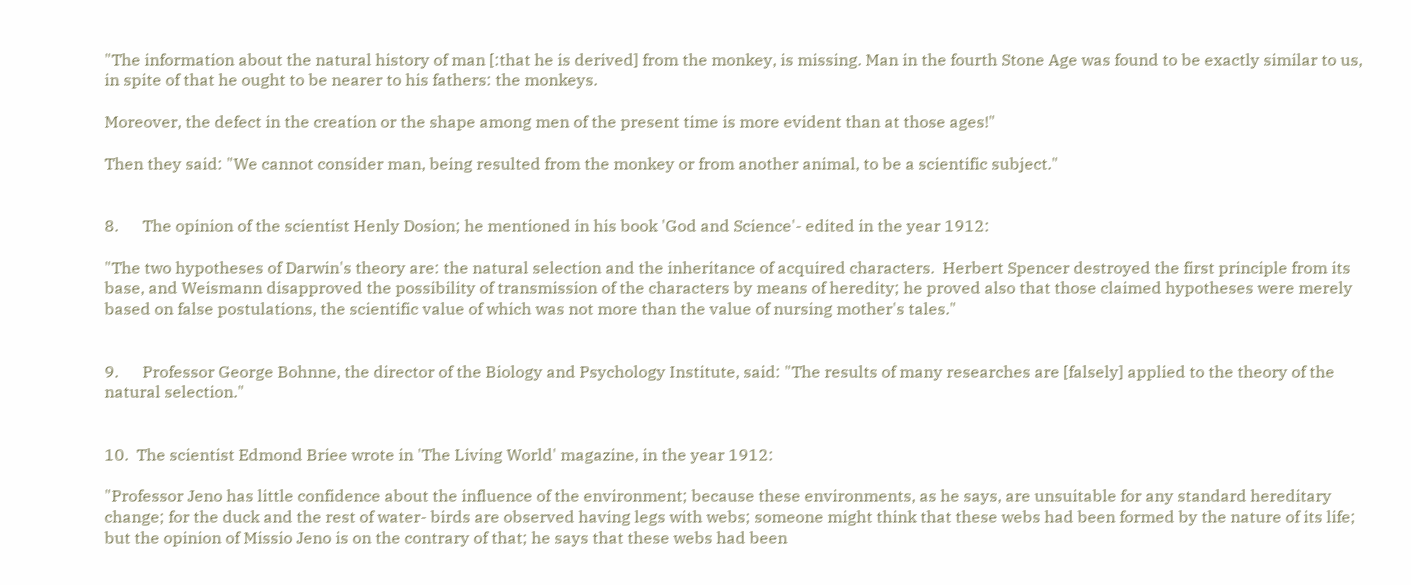"The information about the natural history of man [:that he is derived] from the monkey, is missing. Man in the fourth Stone Age was found to be exactly similar to us, in spite of that he ought to be nearer to his fathers: the monkeys.

Moreover, the defect in the creation or the shape among men of the present time is more evident than at those ages!"

Then they said: "We cannot consider man, being resulted from the monkey or from another animal, to be a scientific subject."


8.      The opinion of the scientist Henly Dosion; he mentioned in his book 'God and Science'- edited in the year 1912:

"The two hypotheses of Darwin's theory are: the natural selection and the inheritance of acquired characters.  Herbert Spencer destroyed the first principle from its base, and Weismann disapproved the possibility of transmission of the characters by means of heredity; he proved also that those claimed hypotheses were merely based on false postulations, the scientific value of which was not more than the value of nursing mother's tales."


9.      Professor George Bohnne, the director of the Biology and Psychology Institute, said: "The results of many researches are [falsely] applied to the theory of the natural selection."


10.  The scientist Edmond Briee wrote in 'The Living World' magazine, in the year 1912:

"Professor Jeno has little confidence about the influence of the environment; because these environments, as he says, are unsuitable for any standard hereditary change; for the duck and the rest of water- birds are observed having legs with webs; someone might think that these webs had been formed by the nature of its life; but the opinion of Missio Jeno is on the contrary of that; he says that these webs had been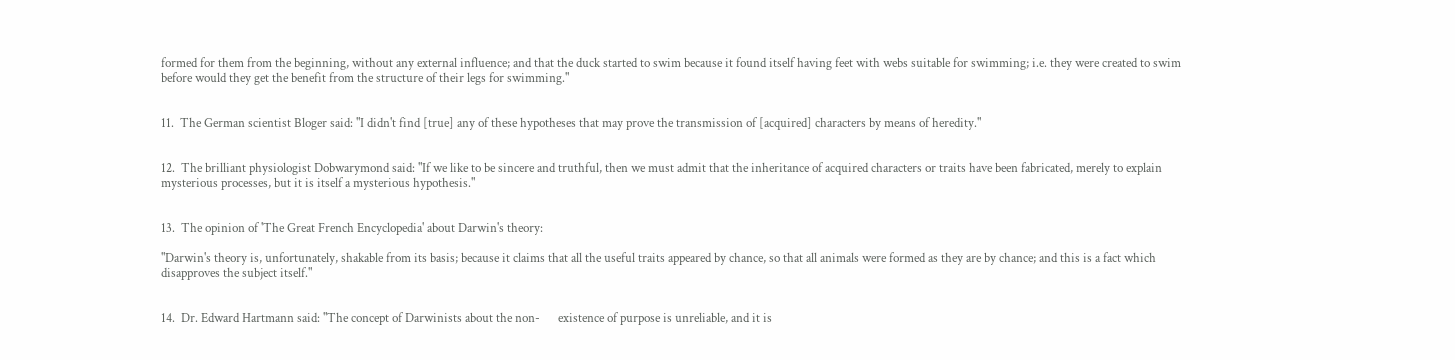formed for them from the beginning, without any external influence; and that the duck started to swim because it found itself having feet with webs suitable for swimming; i.e. they were created to swim before would they get the benefit from the structure of their legs for swimming."


11.  The German scientist Bloger said: "I didn't find [true] any of these hypotheses that may prove the transmission of [acquired] characters by means of heredity."


12.  The brilliant physiologist Dobwarymond said: "If we like to be sincere and truthful, then we must admit that the inheritance of acquired characters or traits have been fabricated, merely to explain mysterious processes, but it is itself a mysterious hypothesis."


13.  The opinion of 'The Great French Encyclopedia' about Darwin's theory:

"Darwin's theory is, unfortunately, shakable from its basis; because it claims that all the useful traits appeared by chance, so that all animals were formed as they are by chance; and this is a fact which disapproves the subject itself."


14.  Dr. Edward Hartmann said: "The concept of Darwinists about the non-      existence of purpose is unreliable, and it is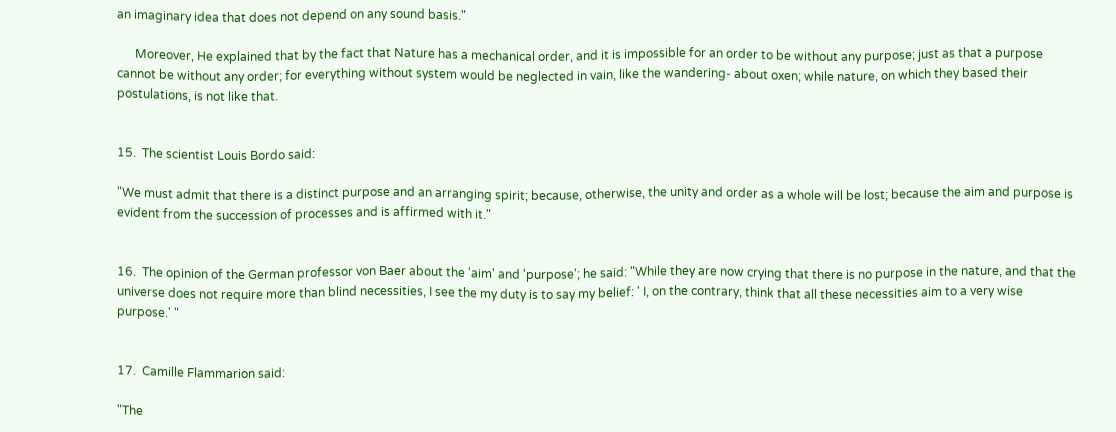an imaginary idea that does not depend on any sound basis."

      Moreover, He explained that by the fact that Nature has a mechanical order, and it is impossible for an order to be without any purpose; just as that a purpose cannot be without any order; for everything without system would be neglected in vain, like the wandering- about oxen; while nature, on which they based their postulations, is not like that.


15.  The scientist Louis Bordo said:

"We must admit that there is a distinct purpose and an arranging spirit; because, otherwise, the unity and order as a whole will be lost; because the aim and purpose is evident from the succession of processes and is affirmed with it."


16.  The opinion of the German professor von Baer about the 'aim' and 'purpose'; he said: "While they are now crying that there is no purpose in the nature, and that the universe does not require more than blind necessities, I see the my duty is to say my belief: ' I, on the contrary, think that all these necessities aim to a very wise purpose.' "


17.  Camille Flammarion said:

"The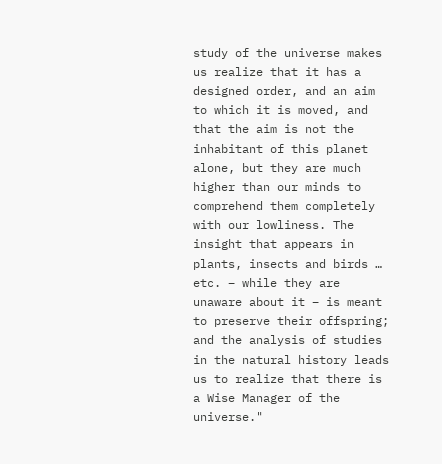study of the universe makes us realize that it has a designed order, and an aim to which it is moved, and that the aim is not the inhabitant of this planet alone, but they are much higher than our minds to comprehend them completely with our lowliness. The insight that appears in plants, insects and birds … etc. – while they are unaware about it – is meant to preserve their offspring; and the analysis of studies in the natural history leads us to realize that there is a Wise Manager of the universe."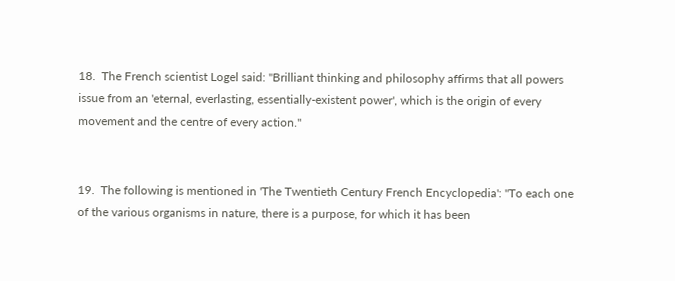18.  The French scientist Logel said: "Brilliant thinking and philosophy affirms that all powers issue from an 'eternal, everlasting, essentially-existent power', which is the origin of every movement and the centre of every action."


19.  The following is mentioned in 'The Twentieth Century French Encyclopedia': "To each one of the various organisms in nature, there is a purpose, for which it has been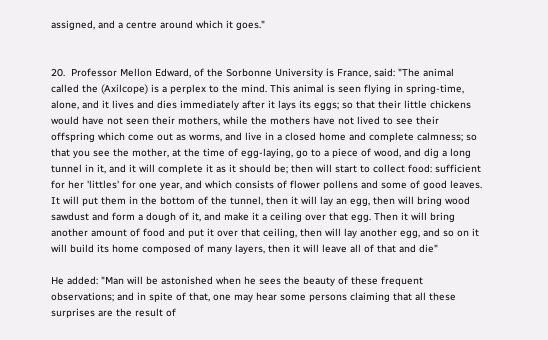assigned, and a centre around which it goes."


20.  Professor Mellon Edward, of the Sorbonne University is France, said: "The animal called the (Axilcope) is a perplex to the mind. This animal is seen flying in spring-time, alone, and it lives and dies immediately after it lays its eggs; so that their little chickens would have not seen their mothers, while the mothers have not lived to see their offspring which come out as worms, and live in a closed home and complete calmness; so that you see the mother, at the time of egg-laying, go to a piece of wood, and dig a long tunnel in it, and it will complete it as it should be; then will start to collect food: sufficient for her 'littles' for one year, and which consists of flower pollens and some of good leaves. It will put them in the bottom of the tunnel, then it will lay an egg, then will bring wood sawdust and form a dough of it, and make it a ceiling over that egg. Then it will bring another amount of food and put it over that ceiling, then will lay another egg, and so on it will build its home composed of many layers, then it will leave all of that and die"

He added: "Man will be astonished when he sees the beauty of these frequent observations; and in spite of that, one may hear some persons claiming that all these surprises are the result of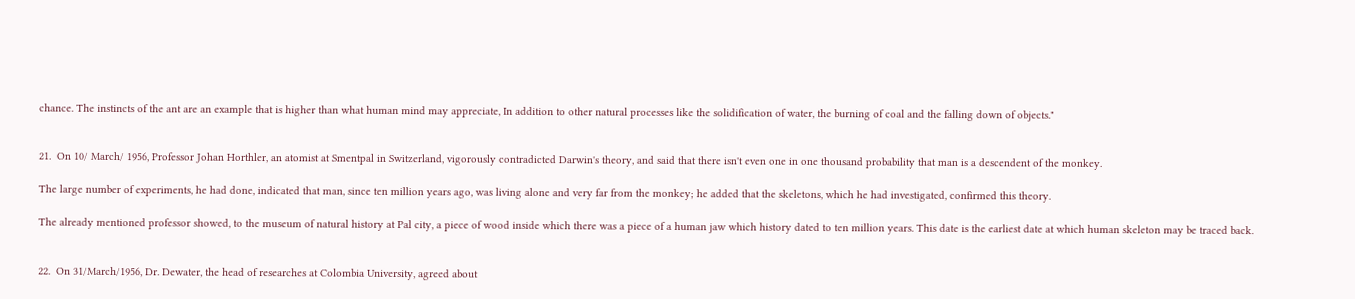chance. The instincts of the ant are an example that is higher than what human mind may appreciate, In addition to other natural processes like the solidification of water, the burning of coal and the falling down of objects."


21.  On 10/ March/ 1956, Professor Johan Horthler, an atomist at Smentpal in Switzerland, vigorously contradicted Darwin's theory, and said that there isn't even one in one thousand probability that man is a descendent of the monkey.

The large number of experiments, he had done, indicated that man, since ten million years ago, was living alone and very far from the monkey; he added that the skeletons, which he had investigated, confirmed this theory.

The already mentioned professor showed, to the museum of natural history at Pal city, a piece of wood inside which there was a piece of a human jaw which history dated to ten million years. This date is the earliest date at which human skeleton may be traced back.


22.  On 31/March/1956, Dr. Dewater, the head of researches at Colombia University, agreed about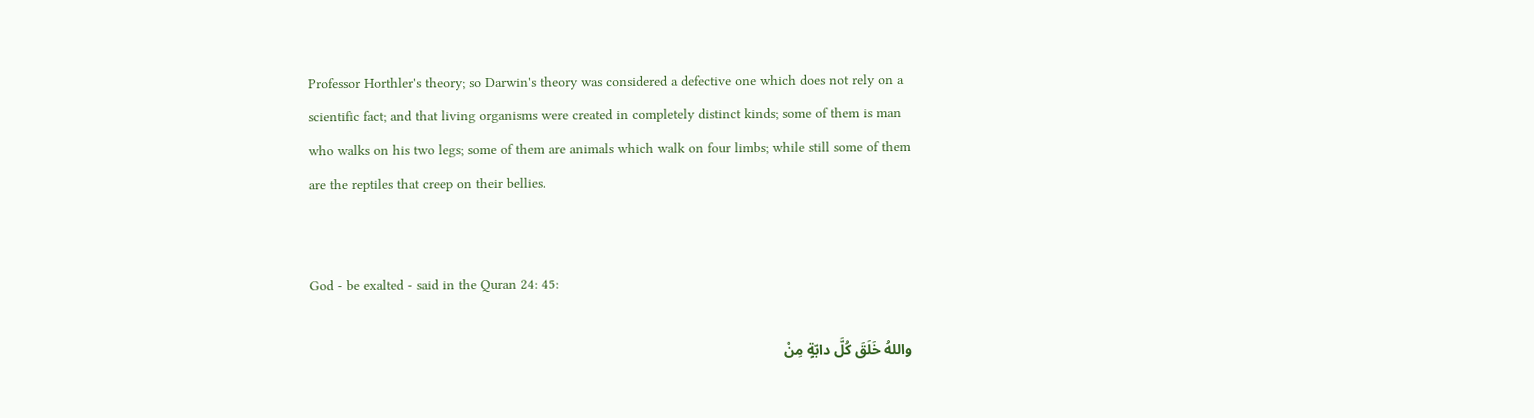Professor Horthler's theory; so Darwin's theory was considered a defective one which does not rely on a scientific fact; and that living organisms were created in completely distinct kinds; some of them is man who walks on his two legs; some of them are animals which walk on four limbs; while still some of them are the reptiles that creep on their bellies.


God - be exalted - said in the Quran 24: 45:

واللهُ خَلَقَ كُلَّ دابّةٍ مِنْ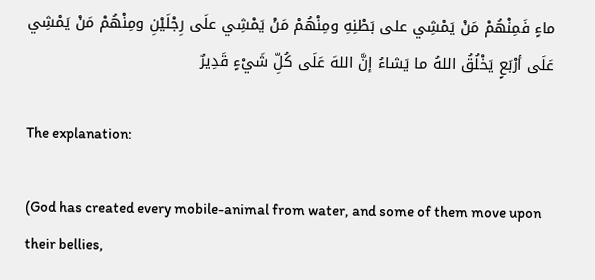ماءٍ فَمِنْهُمْ مَنْ يَمْشِي على بَطْنِهِ ومِنْهُمْ مَنْ يَمْشِي علَى رِجْلَيْنِ ومِنْهُمْ مَنْ يَمْشِي عَلَى أرْبَعٍ يَخْلُقُ اللهُ ما يَشاءُ إنَّ اللهَ عَلَى كُلِّ شَيْءٍ قَدِيرٌ

The explanation:

(God has created every mobile-animal from water, and some of them move upon their bellies,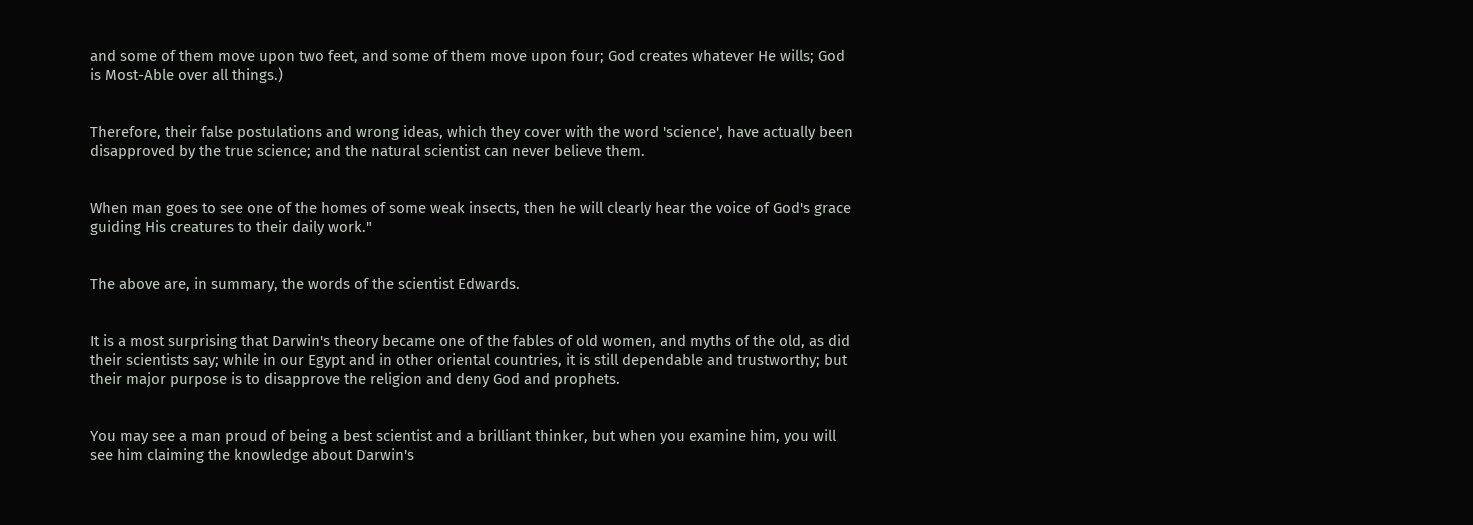and some of them move upon two feet, and some of them move upon four; God creates whatever He wills; God is Most-Able over all things.)


Therefore, their false postulations and wrong ideas, which they cover with the word 'science', have actually been disapproved by the true science; and the natural scientist can never believe them.


When man goes to see one of the homes of some weak insects, then he will clearly hear the voice of God's grace guiding His creatures to their daily work."


The above are, in summary, the words of the scientist Edwards.


It is a most surprising that Darwin's theory became one of the fables of old women, and myths of the old, as did their scientists say; while in our Egypt and in other oriental countries, it is still dependable and trustworthy; but their major purpose is to disapprove the religion and deny God and prophets.


You may see a man proud of being a best scientist and a brilliant thinker, but when you examine him, you will see him claiming the knowledge about Darwin's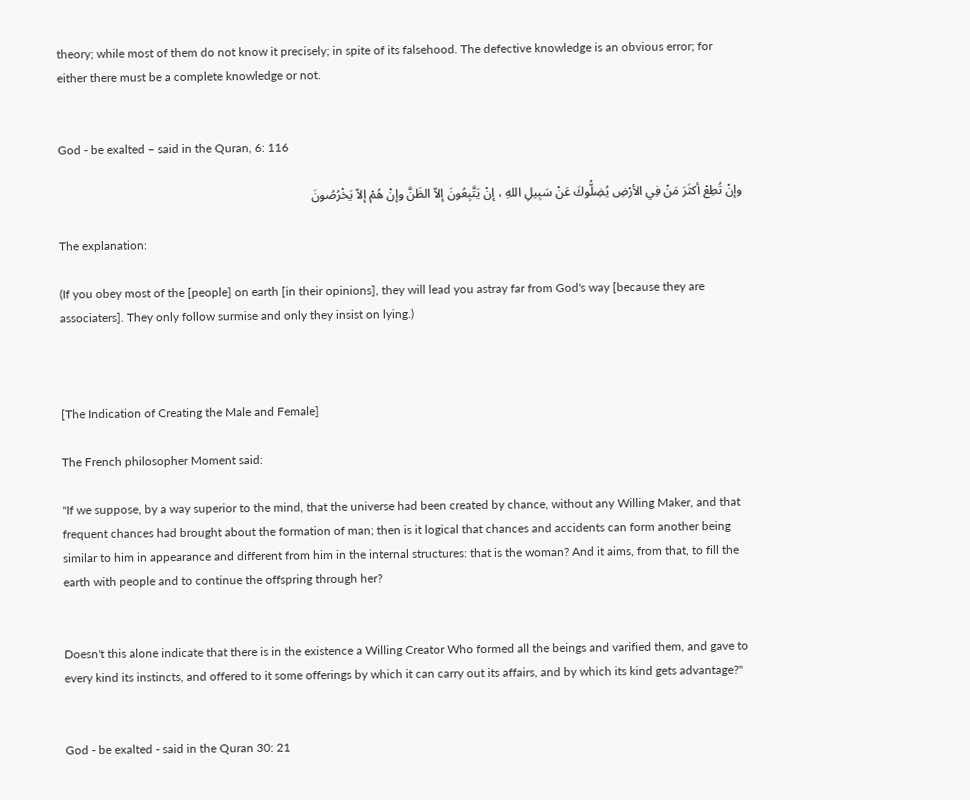theory; while most of them do not know it precisely; in spite of its falsehood. The defective knowledge is an obvious error; for either there must be a complete knowledge or not.


God - be exalted – said in the Quran, 6: 116

وإنْ تُطِعْ أكثَرَ مَنْ فِي الأرْضِ يُضِلُّوكَ عَنْ سَبِيلِ اللهِ ، إنْ يَتَّبِعُونَ إلاّ الظَنَّ وإنْ هُمْ إلاّ يَخْرُصُونَ

The explanation:

(If you obey most of the [people] on earth [in their opinions], they will lead you astray far from God's way [because they are associaters]. They only follow surmise and only they insist on lying.)



[The Indication of Creating the Male and Female]

The French philosopher Moment said:

"If we suppose, by a way superior to the mind, that the universe had been created by chance, without any Willing Maker, and that frequent chances had brought about the formation of man; then is it logical that chances and accidents can form another being similar to him in appearance and different from him in the internal structures: that is the woman? And it aims, from that, to fill the earth with people and to continue the offspring through her?


Doesn't this alone indicate that there is in the existence a Willing Creator Who formed all the beings and varified them, and gave to every kind its instincts, and offered to it some offerings by which it can carry out its affairs, and by which its kind gets advantage?"


God - be exalted - said in the Quran 30: 21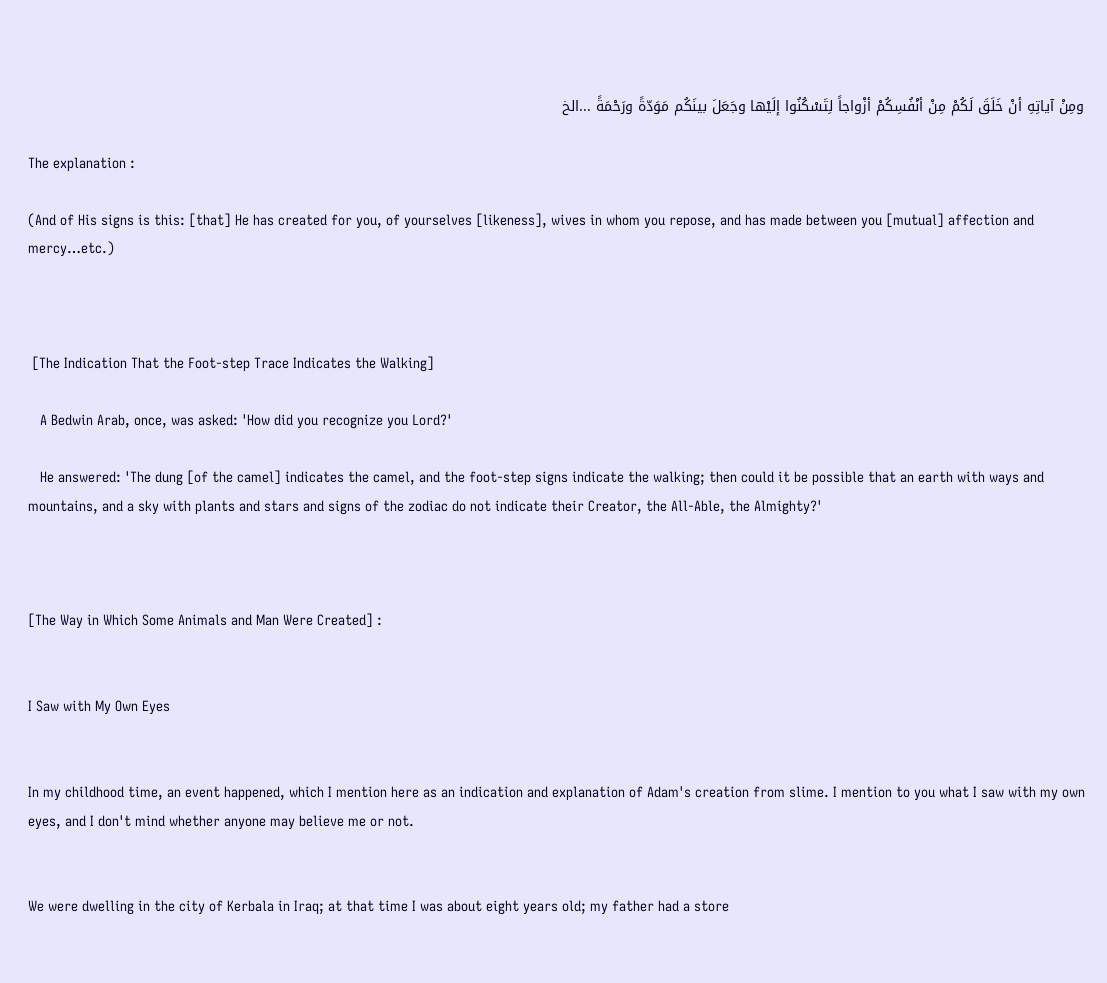ومِنْ آياتِهِ أنْ خَلَقَ لَكُمْ مِنْ أنْفُسِكُمْ أزْواجاً لِتَسْكُنُوا إلَيْها وجَعَلَ بينَكُم مَوَدّةً ورَحْمَةً ...الخ

The explanation :

(And of His signs is this: [that] He has created for you, of yourselves [likeness], wives in whom you repose, and has made between you [mutual] affection and mercy…etc.)



 [The Indication That the Foot-step Trace Indicates the Walking]

   A Bedwin Arab, once, was asked: 'How did you recognize you Lord?'

   He answered: 'The dung [of the camel] indicates the camel, and the foot-step signs indicate the walking; then could it be possible that an earth with ways and mountains, and a sky with plants and stars and signs of the zodiac do not indicate their Creator, the All-Able, the Almighty?'



[The Way in Which Some Animals and Man Were Created] :


I Saw with My Own Eyes


In my childhood time, an event happened, which I mention here as an indication and explanation of Adam's creation from slime. I mention to you what I saw with my own eyes, and I don't mind whether anyone may believe me or not.


We were dwelling in the city of Kerbala in Iraq; at that time I was about eight years old; my father had a store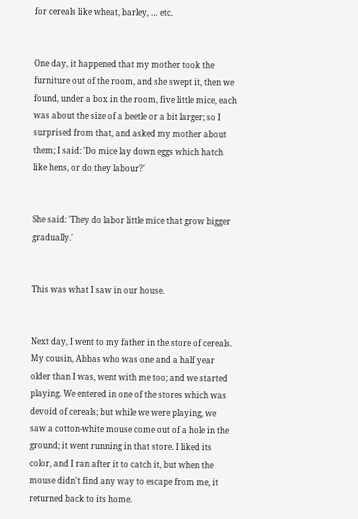for cereals like wheat, barley, … etc.


One day, it happened that my mother took the furniture out of the room, and she swept it, then we found, under a box in the room, five little mice, each was about the size of a beetle or a bit larger; so I surprised from that, and asked my mother about them; I said: 'Do mice lay down eggs which hatch like hens, or do they labour?'


She said: 'They do labor little mice that grow bigger gradually.'


This was what I saw in our house.


Next day, I went to my father in the store of cereals. My cousin, Abbas who was one and a half year older than I was, went with me too; and we started playing. We entered in one of the stores which was devoid of cereals; but while we were playing, we saw a cotton-white mouse come out of a hole in the ground; it went running in that store. I liked its color, and I ran after it to catch it, but when the mouse didn't find any way to escape from me, it returned back to its home.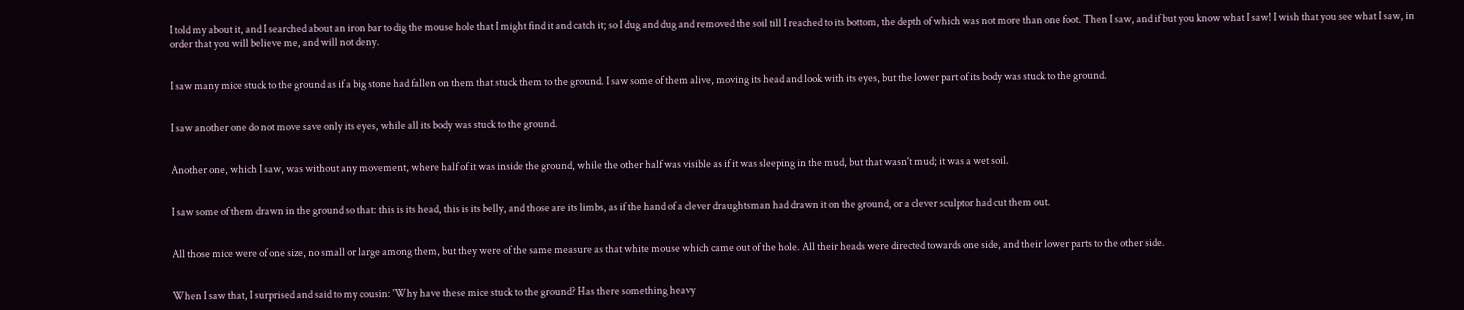I told my about it, and I searched about an iron bar to dig the mouse hole that I might find it and catch it; so I dug and dug and removed the soil till I reached to its bottom, the depth of which was not more than one foot. Then I saw, and if but you know what I saw! I wish that you see what I saw, in order that you will believe me, and will not deny.


I saw many mice stuck to the ground as if a big stone had fallen on them that stuck them to the ground. I saw some of them alive, moving its head and look with its eyes, but the lower part of its body was stuck to the ground.


I saw another one do not move save only its eyes, while all its body was stuck to the ground.


Another one, which I saw, was without any movement, where half of it was inside the ground, while the other half was visible as if it was sleeping in the mud, but that wasn't mud; it was a wet soil.


I saw some of them drawn in the ground so that: this is its head, this is its belly, and those are its limbs, as if the hand of a clever draughtsman had drawn it on the ground, or a clever sculptor had cut them out.


All those mice were of one size, no small or large among them, but they were of the same measure as that white mouse which came out of the hole. All their heads were directed towards one side, and their lower parts to the other side.


When I saw that, I surprised and said to my cousin: 'Why have these mice stuck to the ground? Has there something heavy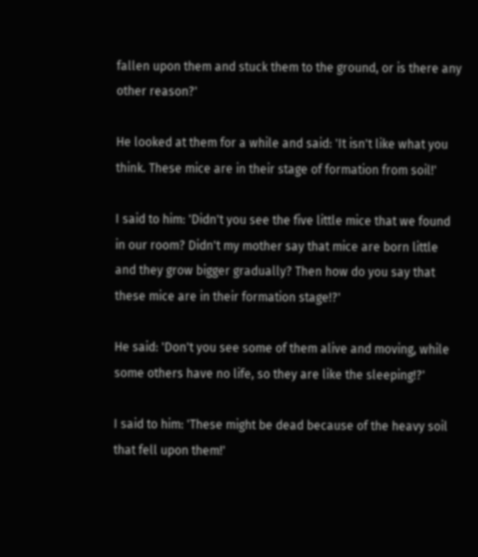fallen upon them and stuck them to the ground, or is there any other reason?'

He looked at them for a while and said: 'It isn't like what you think. These mice are in their stage of formation from soil!'

I said to him: 'Didn't you see the five little mice that we found in our room? Didn't my mother say that mice are born little and they grow bigger gradually? Then how do you say that these mice are in their formation stage!?'

He said: 'Don't you see some of them alive and moving, while some others have no life, so they are like the sleeping!?'

I said to him: 'These might be dead because of the heavy soil that fell upon them!'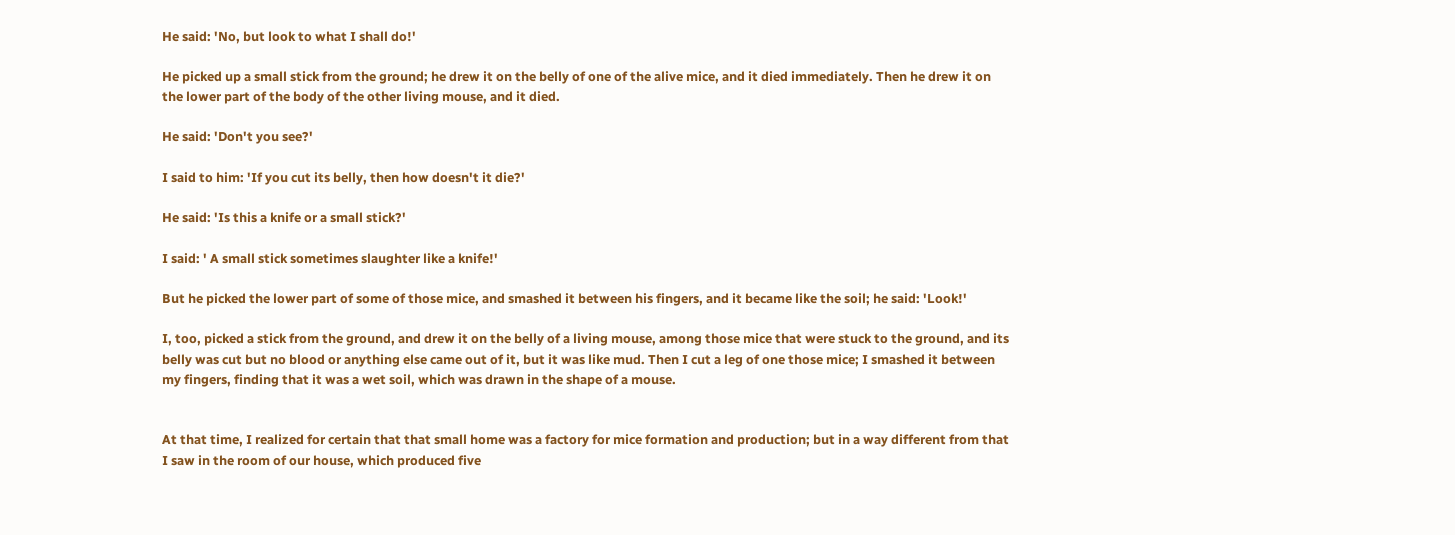He said: 'No, but look to what I shall do!'

He picked up a small stick from the ground; he drew it on the belly of one of the alive mice, and it died immediately. Then he drew it on the lower part of the body of the other living mouse, and it died.

He said: 'Don't you see?'

I said to him: 'If you cut its belly, then how doesn't it die?'

He said: 'Is this a knife or a small stick?'

I said: ' A small stick sometimes slaughter like a knife!'

But he picked the lower part of some of those mice, and smashed it between his fingers, and it became like the soil; he said: 'Look!'

I, too, picked a stick from the ground, and drew it on the belly of a living mouse, among those mice that were stuck to the ground, and its belly was cut but no blood or anything else came out of it, but it was like mud. Then I cut a leg of one those mice; I smashed it between my fingers, finding that it was a wet soil, which was drawn in the shape of a mouse.


At that time, I realized for certain that that small home was a factory for mice formation and production; but in a way different from that I saw in the room of our house, which produced five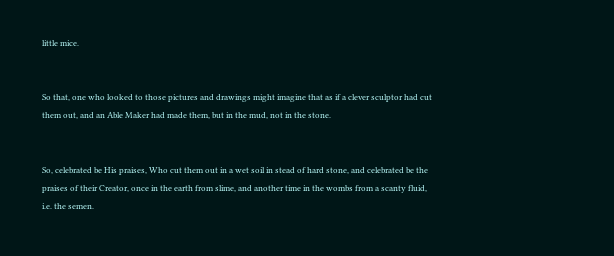little mice.


So that, one who looked to those pictures and drawings might imagine that as if a clever sculptor had cut them out, and an Able Maker had made them, but in the mud, not in the stone.


So, celebrated be His praises, Who cut them out in a wet soil in stead of hard stone, and celebrated be the praises of their Creator, once in the earth from slime, and another time in the wombs from a scanty fluid, i.e. the semen.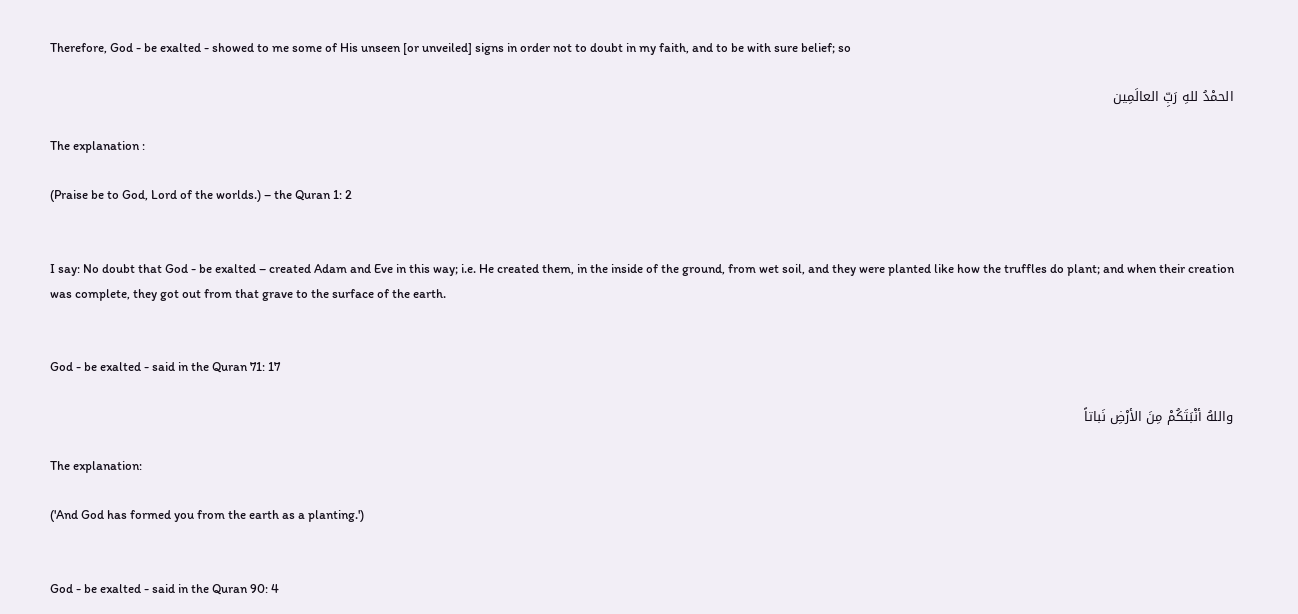Therefore, God - be exalted - showed to me some of His unseen [or unveiled] signs in order not to doubt in my faith, and to be with sure belief; so

الحمْدُ للهِ رَبِّ العالَمِين

The explanation :

(Praise be to God, Lord of the worlds.) – the Quran 1: 2


I say: No doubt that God - be exalted – created Adam and Eve in this way; i.e. He created them, in the inside of the ground, from wet soil, and they were planted like how the truffles do plant; and when their creation was complete, they got out from that grave to the surface of the earth.


God - be exalted - said in the Quran 71: 17

واللهُ أنْبَتَكُمْ مِنَ الأرْضِ نَباتاً

The explanation:

('And God has formed you from the earth as a planting.')


God - be exalted - said in the Quran 90: 4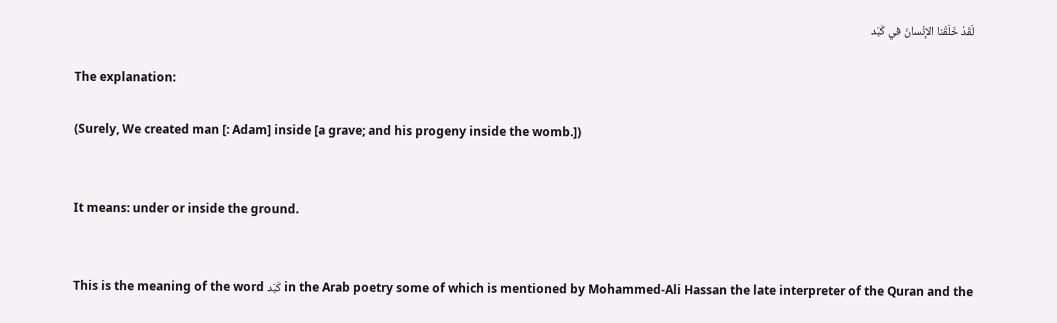لَقَدْ خَلَقْنا الإنْسانَ في كَبَد

The explanation:

(Surely, We created man [: Adam] inside [a grave; and his progeny inside the womb.])


It means: under or inside the ground.


This is the meaning of the word كَبَد in the Arab poetry some of which is mentioned by Mohammed-Ali Hassan the late interpreter of the Quran and the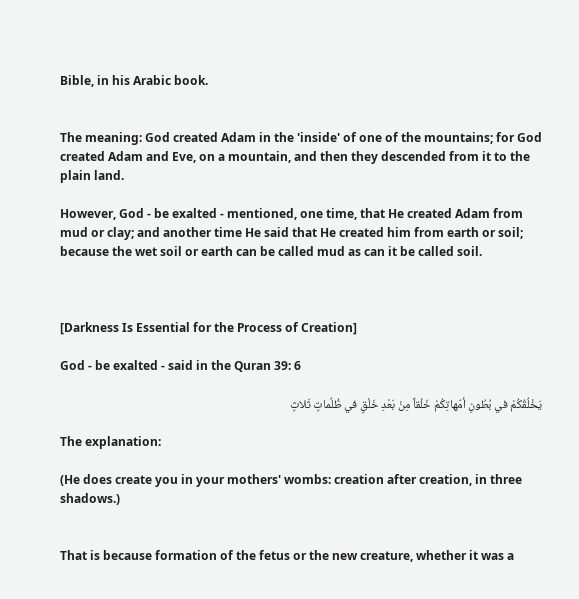Bible, in his Arabic book.


The meaning: God created Adam in the 'inside' of one of the mountains; for God created Adam and Eve, on a mountain, and then they descended from it to the plain land.

However, God - be exalted - mentioned, one time, that He created Adam from mud or clay; and another time He said that He created him from earth or soil; because the wet soil or earth can be called mud as can it be called soil.



[Darkness Is Essential for the Process of Creation]

God - be exalted - said in the Quran 39: 6

يَخْلُقُكُمْ في بُطُونِ أمّهاتِكُمْ خَلْقاً مِنْ بَعْدِ خَلْقٍ في ظُلُماتٍ ثَلاثٍ

The explanation:

(He does create you in your mothers' wombs: creation after creation, in three shadows.)


That is because formation of the fetus or the new creature, whether it was a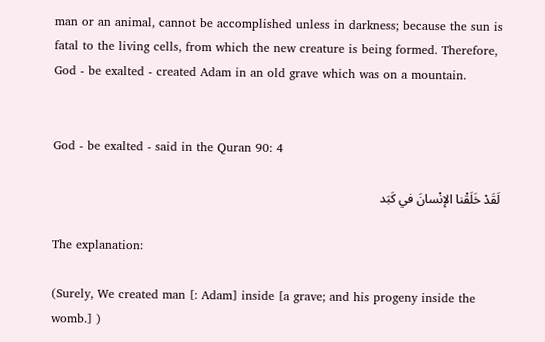man or an animal, cannot be accomplished unless in darkness; because the sun is fatal to the living cells, from which the new creature is being formed. Therefore, God - be exalted - created Adam in an old grave which was on a mountain.


God - be exalted - said in the Quran 90: 4

لَقَدْ خَلَقْنا الإنْسانَ في كَبَد

The explanation:

(Surely, We created man [: Adam] inside [a grave; and his progeny inside the womb.] )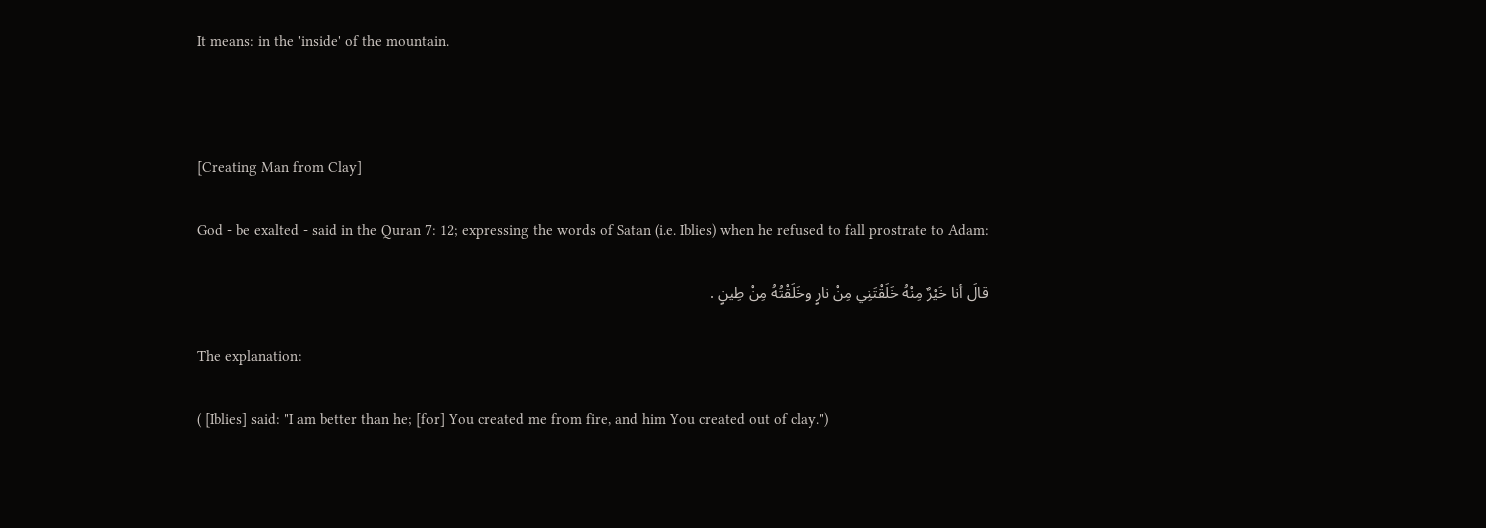It means: in the 'inside' of the mountain.



[Creating Man from Clay]

God - be exalted - said in the Quran 7: 12; expressing the words of Satan (i.e. Iblies) when he refused to fall prostrate to Adam:

قالَ أنا خَيْرٌ مِنْهُ خَلَقْتَنِي مِنْ نارٍ وخَلَقْتُهُ مِنْ طِينٍ .

The explanation:

( [Iblies] said: "I am better than he; [for] You created me from fire, and him You created out of clay.")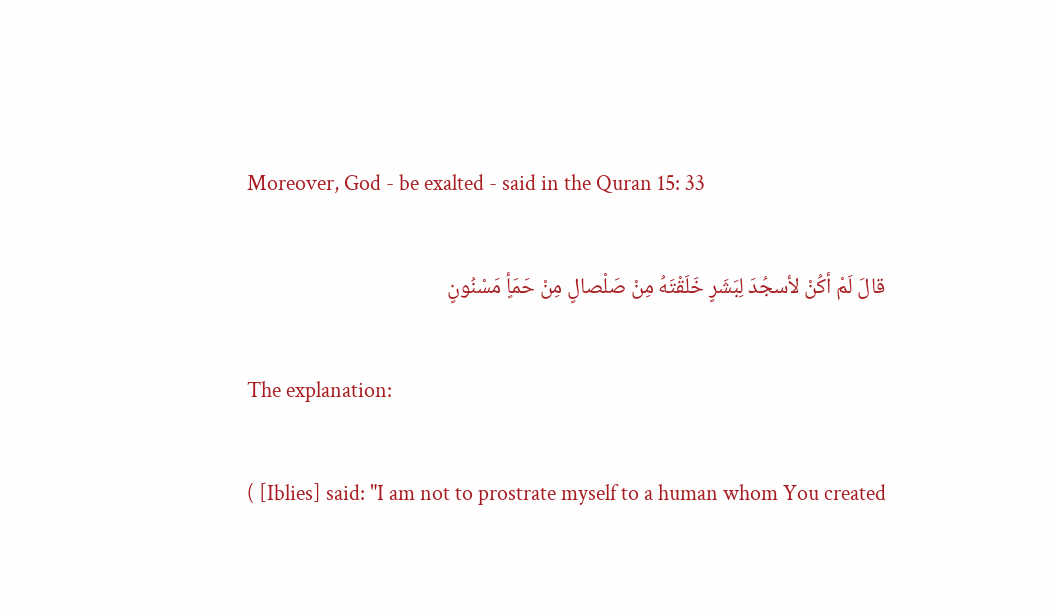Moreover, God - be exalted - said in the Quran 15: 33

قالَ لَمْ أكُنْ لأسجُدَ لِبَشَرٍ خَلَقْتَهُ مِنْ صَلْصالٍ مِنْ حَمَأٍ مَسْنُونٍ

The explanation:

( [Iblies] said: "I am not to prostrate myself to a human whom You created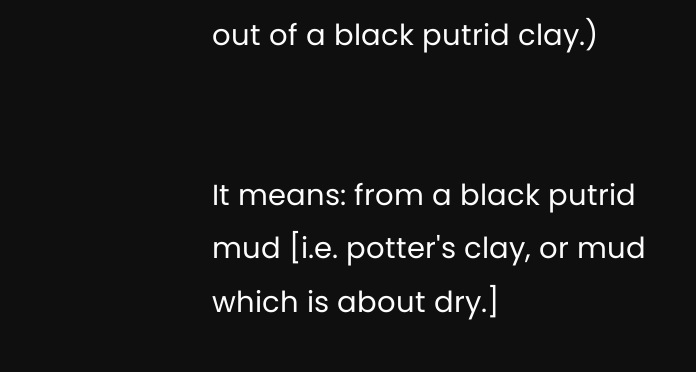out of a black putrid clay.)


It means: from a black putrid mud [i.e. potter's clay, or mud which is about dry.]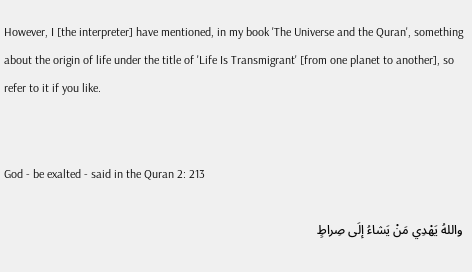However, I [the interpreter] have mentioned, in my book 'The Universe and the Quran', something about the origin of life under the title of 'Life Is Transmigrant' [from one planet to another], so refer to it if you like.


God - be exalted - said in the Quran 2: 213

واللهُ يَهْدِي مَنْ يَشاءُ إلَى صِراطٍ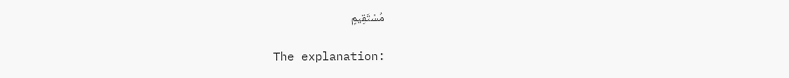مُسْتَقِيمٍ

The explanation: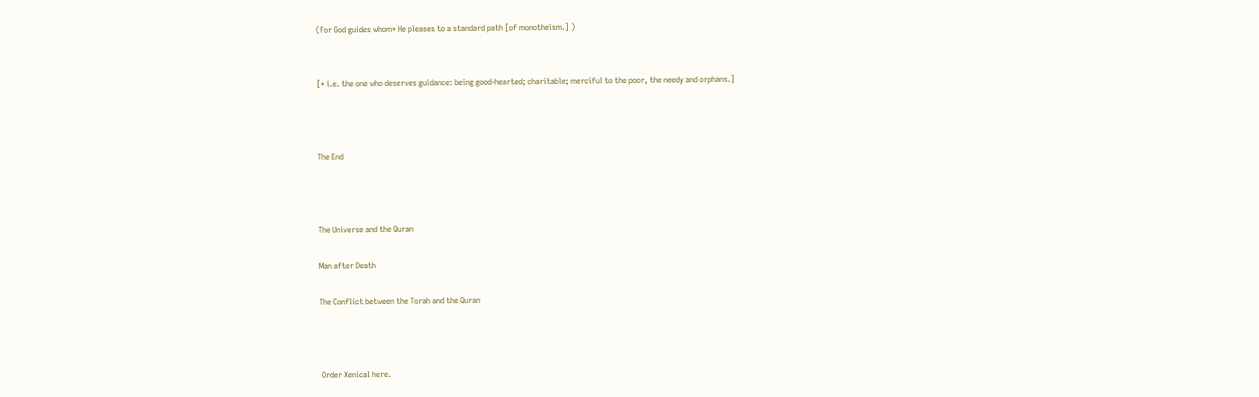(For God guides whom* He pleases to a standard path [of monotheism.] )


[* i.e. the one who deserves guidance: being good-hearted; charitable; merciful to the poor, the needy and orphans.]



The End



The Universe and the Quran

Man after Death

The Conflict between the Torah and the Quran



 Order Xenical here.